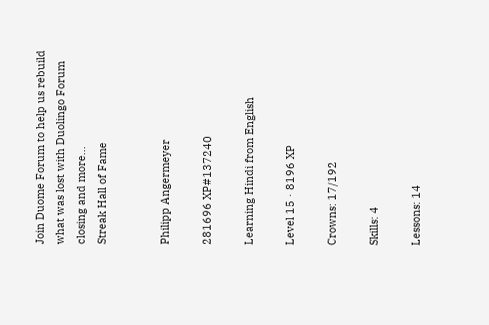Join Duome Forum to help us rebuild what was lost with Duolingo Forum closing and more...
Streak Hall of Fame


Philipp Angermeyer

281696 XP#137240

Learning Hindi from English

Level 15 · 8196 XP

Crowns: 17/192

Skills: 4

Lessons: 14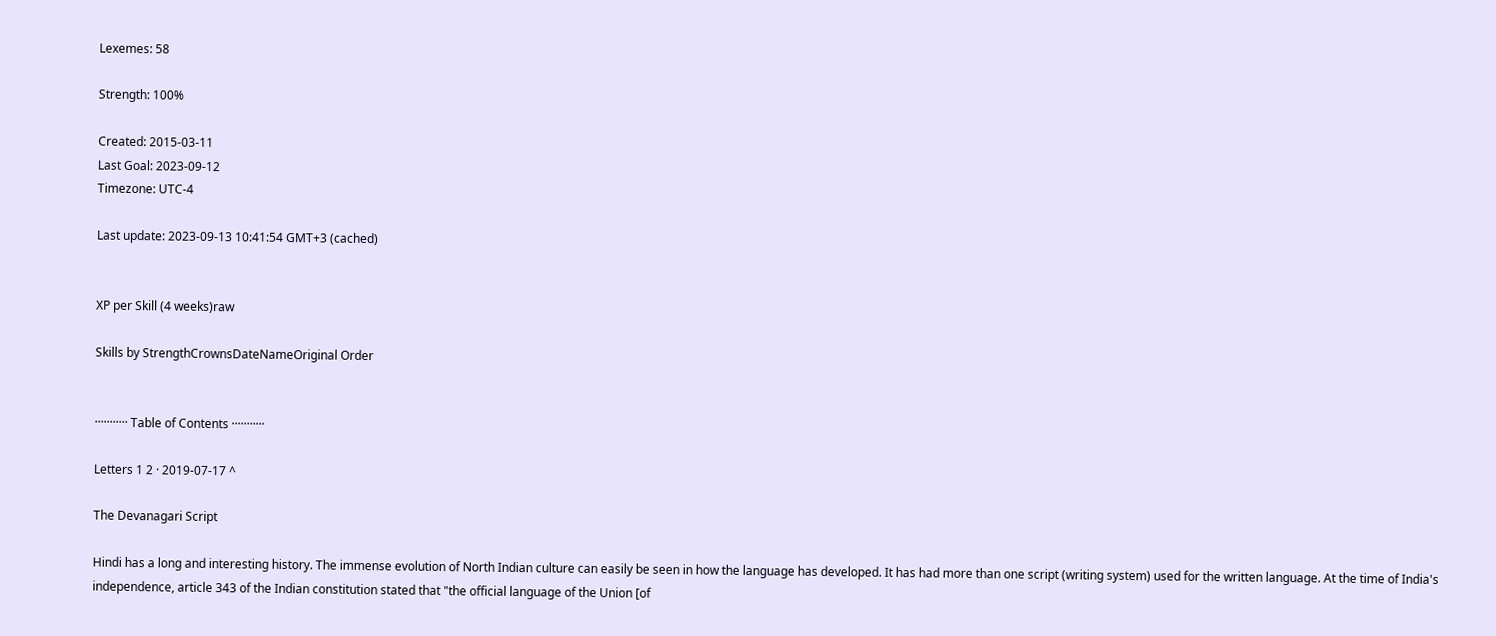Lexemes: 58

Strength: 100%

Created: 2015-03-11
Last Goal: 2023-09-12
Timezone: UTC-4

Last update: 2023-09-13 10:41:54 GMT+3 (cached)


XP per Skill (4 weeks)raw

Skills by StrengthCrownsDateNameOriginal Order


··········· Table of Contents ···········

Letters 1 2 · 2019-07-17 ^

The Devanagari Script

Hindi has a long and interesting history. The immense evolution of North Indian culture can easily be seen in how the language has developed. It has had more than one script (writing system) used for the written language. At the time of India's independence, article 343 of the Indian constitution stated that "the official language of the Union [of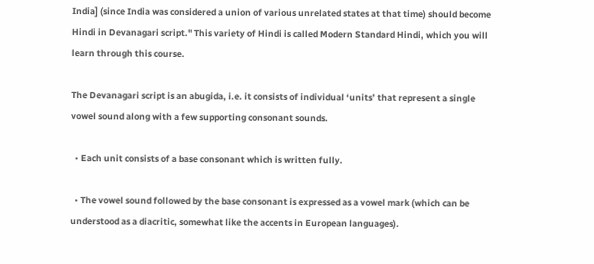India] (since India was considered a union of various unrelated states at that time) should become Hindi in Devanagari script." This variety of Hindi is called Modern Standard Hindi, which you will learn through this course.

The Devanagari script is an abugida, i.e. it consists of individual ‘units’ that represent a single vowel sound along with a few supporting consonant sounds.

  • Each unit consists of a base consonant which is written fully.

  • The vowel sound followed by the base consonant is expressed as a vowel mark (which can be understood as a diacritic, somewhat like the accents in European languages).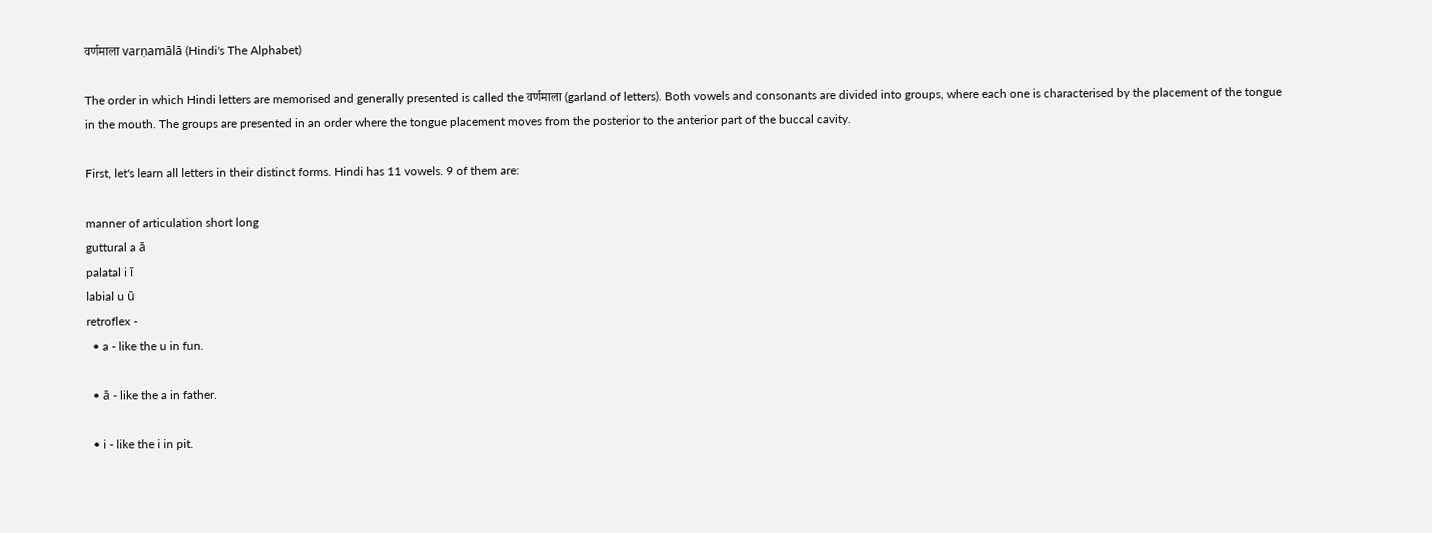वर्णमाला varṇamālā (Hindi's The Alphabet)

The order in which Hindi letters are memorised and generally presented is called the वर्णमाला (garland of letters). Both vowels and consonants are divided into groups, where each one is characterised by the placement of the tongue in the mouth. The groups are presented in an order where the tongue placement moves from the posterior to the anterior part of the buccal cavity.

First, let's learn all letters in their distinct forms. Hindi has 11 vowels. 9 of them are:

manner of articulation short long
guttural a ā
palatal i ī
labial u ū
retroflex -
  • a - like the u in fun.

  • ā - like the a in father.

  • i - like the i in pit.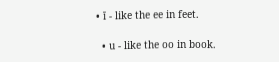• ī - like the ee in feet.

  • u - like the oo in book.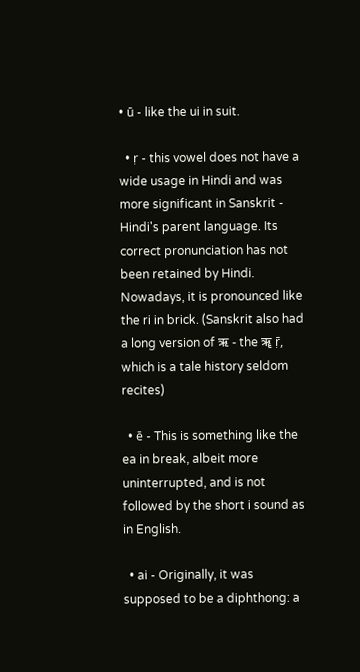• ū - like the ui in suit.

  • ṛ - this vowel does not have a wide usage in Hindi and was more significant in Sanskrit - Hindi's parent language. Its correct pronunciation has not been retained by Hindi. Nowadays, it is pronounced like the ri in brick. (Sanskrit also had a long version of ऋ - the ॠ ṝ, which is a tale history seldom recites)

  • ē - This is something like the ea in break, albeit more uninterrupted, and is not followed by the short i sound as in English.

  • ai - Originally, it was supposed to be a diphthong: a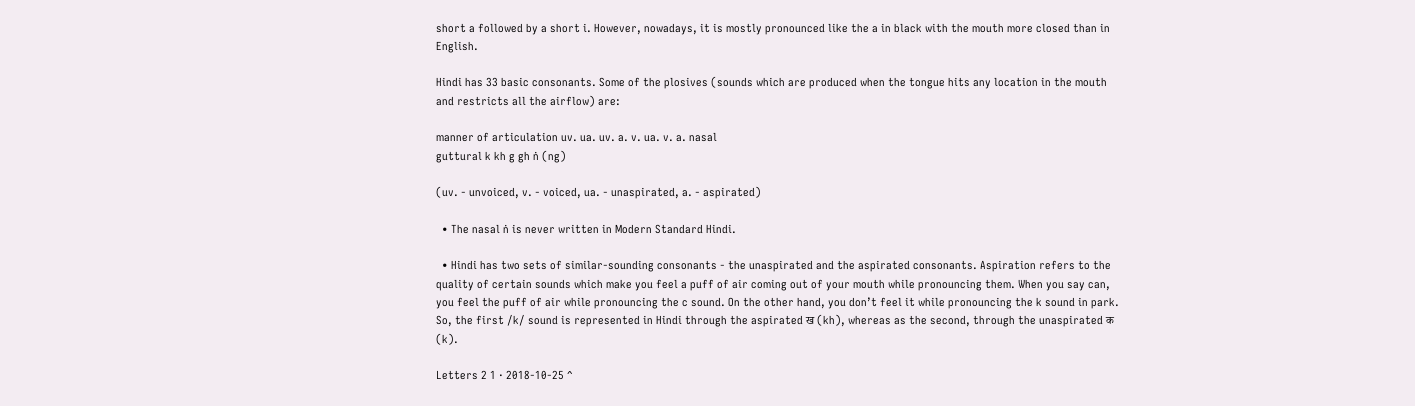short a followed by a short i. However, nowadays, it is mostly pronounced like the a in black with the mouth more closed than in English.

Hindi has 33 basic consonants. Some of the plosives (sounds which are produced when the tongue hits any location in the mouth and restricts all the airflow) are:

manner of articulation uv. ua. uv. a. v. ua. v. a. nasal
guttural k kh g gh ṅ (ng)

(uv. - unvoiced, v. - voiced, ua. - unaspirated, a. - aspirated)

  • The nasal ṅ is never written in Modern Standard Hindi.

  • Hindi has two sets of similar-sounding consonants - the unaspirated and the aspirated consonants. Aspiration refers to the quality of certain sounds which make you feel a puff of air coming out of your mouth while pronouncing them. When you say can, you feel the puff of air while pronouncing the c sound. On the other hand, you don’t feel it while pronouncing the k sound in park. So, the first /k/ sound is represented in Hindi through the aspirated ख (kh), whereas as the second, through the unaspirated क (k).

Letters 2 1 · 2018-10-25 ^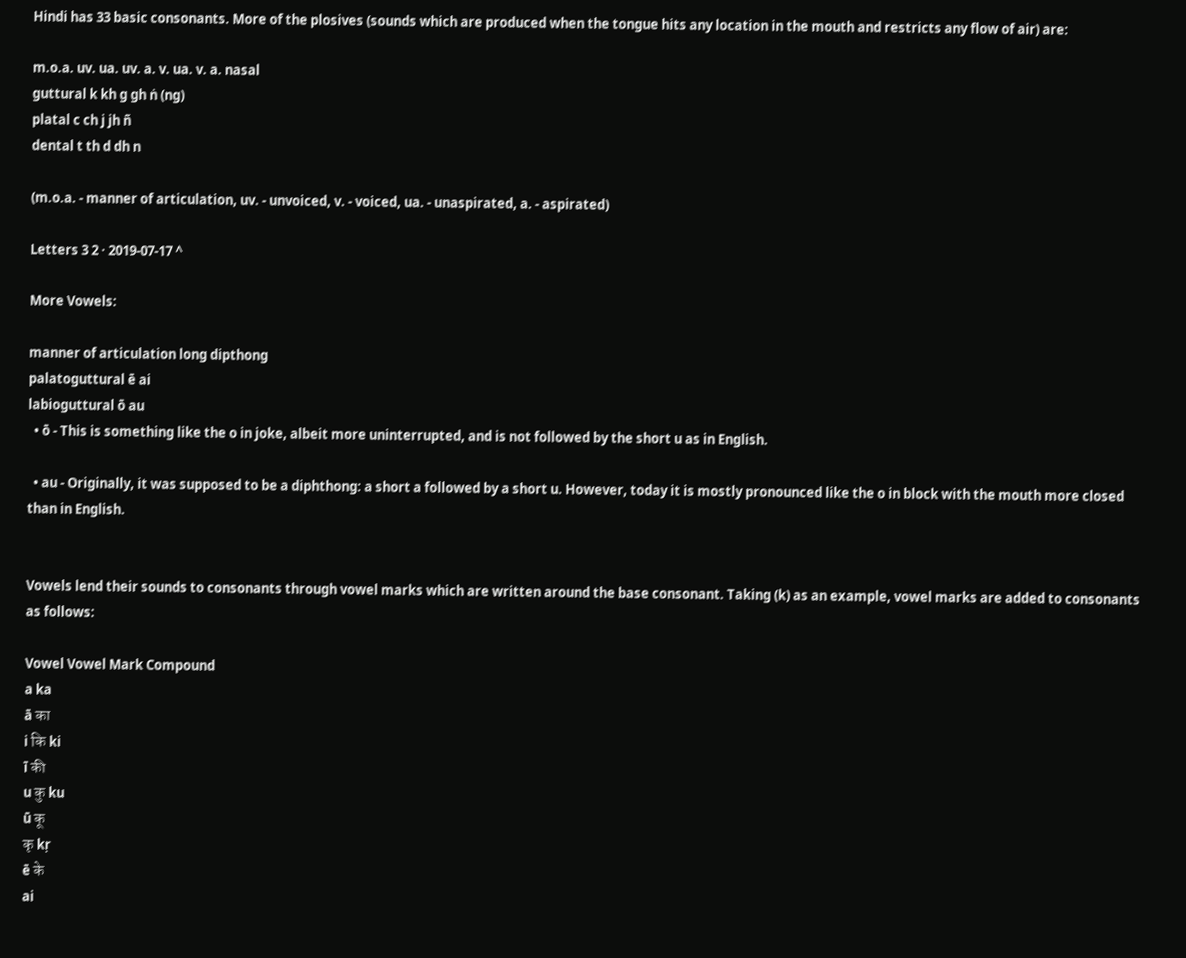Hindi has 33 basic consonants. More of the plosives (sounds which are produced when the tongue hits any location in the mouth and restricts any flow of air) are:

m.o.a. uv. ua. uv. a. v. ua. v. a. nasal
guttural k kh g gh ṅ (ng)
platal c ch j jh ñ
dental t th d dh n

(m.o.a. - manner of articulation, uv. - unvoiced, v. - voiced, ua. - unaspirated, a. - aspirated)

Letters 3 2 · 2019-07-17 ^

More Vowels:

manner of articulation long dipthong
palatoguttural ē ai
labioguttural ō au
  • ō - This is something like the o in joke, albeit more uninterrupted, and is not followed by the short u as in English.

  • au - Originally, it was supposed to be a diphthong: a short a followed by a short u. However, today it is mostly pronounced like the o in block with the mouth more closed than in English.


Vowels lend their sounds to consonants through vowel marks which are written around the base consonant. Taking (k) as an example, vowel marks are added to consonants as follows:

Vowel Vowel Mark Compound
a ka
ā का
i कि ki
ī की
u कु ku
ū कू
कृ kṛ
ē के
ai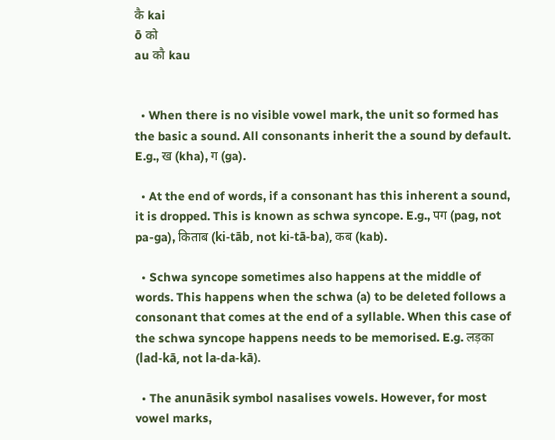कै kai
ō को
au कौ kau


  • When there is no visible vowel mark, the unit so formed has the basic a sound. All consonants inherit the a sound by default. E.g., ख (kha), ग (ga).

  • At the end of words, if a consonant has this inherent a sound, it is dropped. This is known as schwa syncope. E.g., पग (pag, not pa-ga), किताब (ki-tāb, not ki-tā-ba), कब (kab).

  • Schwa syncope sometimes also happens at the middle of words. This happens when the schwa (a) to be deleted follows a consonant that comes at the end of a syllable. When this case of the schwa syncope happens needs to be memorised. E.g. लड़का (lad-kā, not la-da-kā).

  • The anunāsik symbol nasalises vowels. However, for most vowel marks,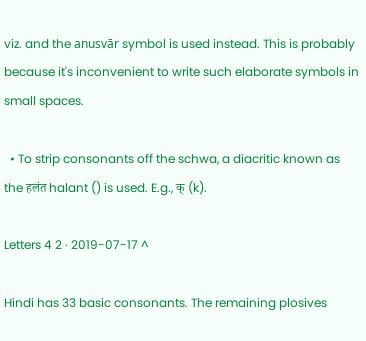viz. and the anusvār symbol is used instead. This is probably because it's inconvenient to write such elaborate symbols in small spaces.

  • To strip consonants off the schwa, a diacritic known as the हलंत halant () is used. E.g., क् (k).

Letters 4 2 · 2019-07-17 ^

Hindi has 33 basic consonants. The remaining plosives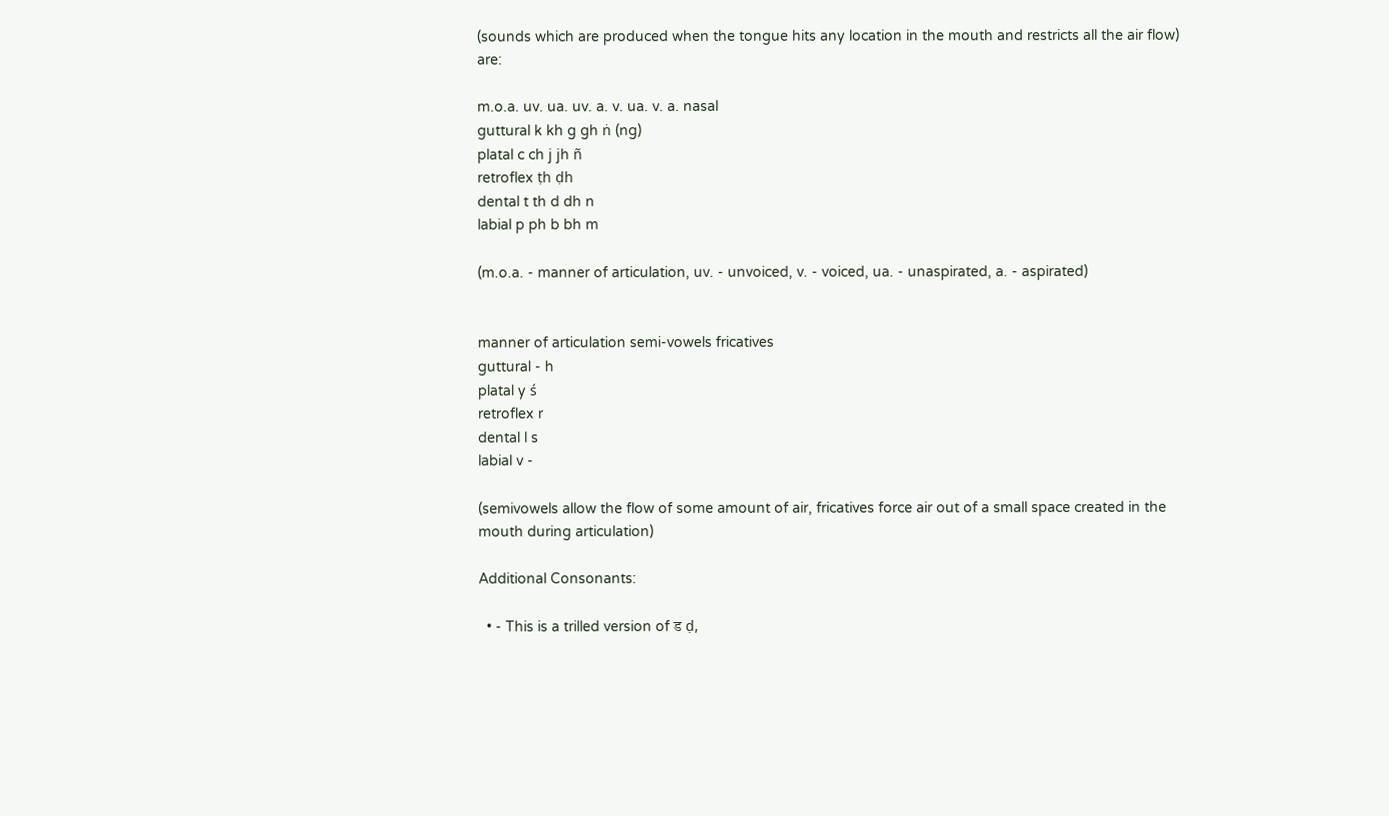(sounds which are produced when the tongue hits any location in the mouth and restricts all the air flow) are:

m.o.a. uv. ua. uv. a. v. ua. v. a. nasal
guttural k kh g gh ṅ (ng)
platal c ch j jh ñ
retroflex ṭh ḍh
dental t th d dh n
labial p ph b bh m

(m.o.a. - manner of articulation, uv. - unvoiced, v. - voiced, ua. - unaspirated, a. - aspirated)


manner of articulation semi-vowels fricatives
guttural - h
platal y ś
retroflex r
dental l s
labial v -

(semivowels allow the flow of some amount of air, fricatives force air out of a small space created in the mouth during articulation)

Additional Consonants:

  • - This is a trilled version of ड ḍ,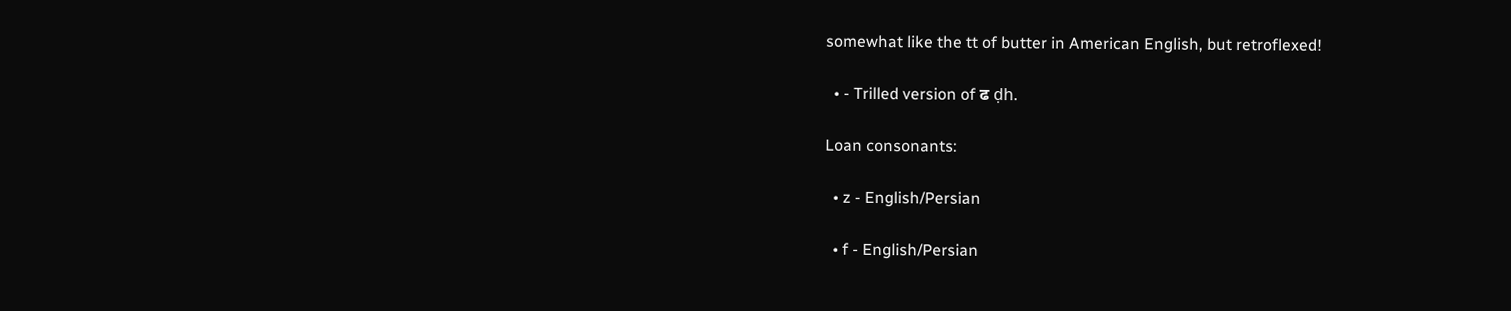somewhat like the tt of butter in American English, but retroflexed!

  • - Trilled version of ढ ḍh.

Loan consonants:

  • z - English/Persian

  • f - English/Persian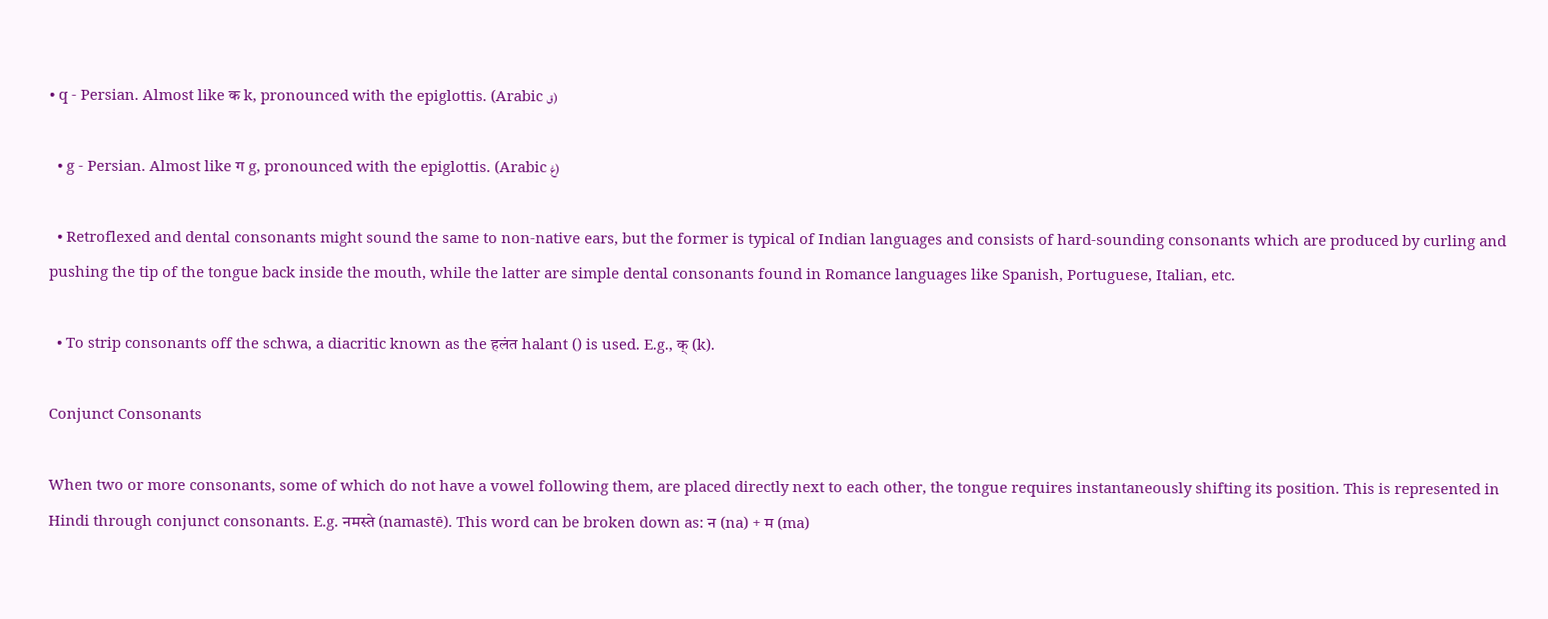• q - Persian. Almost like क k, pronounced with the epiglottis. (Arabic ق)

  • g - Persian. Almost like ग g, pronounced with the epiglottis. (Arabic غ)

  • Retroflexed and dental consonants might sound the same to non-native ears, but the former is typical of Indian languages and consists of hard-sounding consonants which are produced by curling and pushing the tip of the tongue back inside the mouth, while the latter are simple dental consonants found in Romance languages like Spanish, Portuguese, Italian, etc.

  • To strip consonants off the schwa, a diacritic known as the हलंत halant () is used. E.g., क् (k).

Conjunct Consonants

When two or more consonants, some of which do not have a vowel following them, are placed directly next to each other, the tongue requires instantaneously shifting its position. This is represented in Hindi through conjunct consonants. E.g. नमस्ते (namastē). This word can be broken down as: न (na) + म (ma)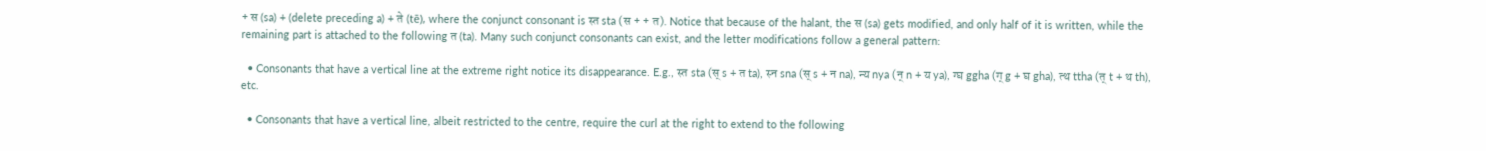+ स (sa) + (delete preceding a) + ते (tē), where the conjunct consonant is स्त sta (स + + त). Notice that because of the halant, the स (sa) gets modified, and only half of it is written, while the remaining part is attached to the following त (ta). Many such conjunct consonants can exist, and the letter modifications follow a general pattern:

  • Consonants that have a vertical line at the extreme right notice its disappearance. E.g., स्त sta (स् s + त ta), स्न sna (स् s + न na), न्य nya (न् n + य ya), ग्घ ggha (ग् g + घ gha), त्थ ttha (त् t + थ th), etc.

  • Consonants that have a vertical line, albeit restricted to the centre, require the curl at the right to extend to the following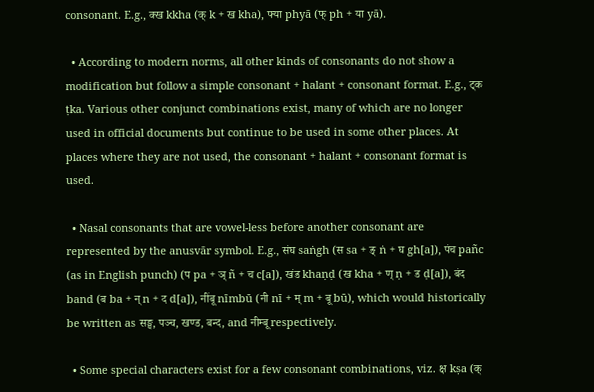consonant. E.g., क्ख kkha (क् k + ख kha), फ्या phyā (फ् ph + या yā).

  • According to modern norms, all other kinds of consonants do not show a modification but follow a simple consonant + halant + consonant format. E.g., ट्क ṭka. Various other conjunct combinations exist, many of which are no longer used in official documents but continue to be used in some other places. At places where they are not used, the consonant + halant + consonant format is used.

  • Nasal consonants that are vowel-less before another consonant are represented by the anusvār symbol. E.g., संघ saṅgh (स sa + ङ् ṅ + घ gh[a]), पंच pañc (as in English punch) (प pa + ञ् ñ + च c[a]), खंड khaṇḍ (ख kha + ण् ṇ + ड ḍ[a]), बंद band (ब ba + न् n + द d[a]), नींबू nīmbū (नी nī + म् m + बू bū), which would historically be written as सङ्घ, पञ्च, खण्ड, बन्द, and नीम्बू respectively.

  • Some special characters exist for a few consonant combinations, viz. क्ष kṣa (क्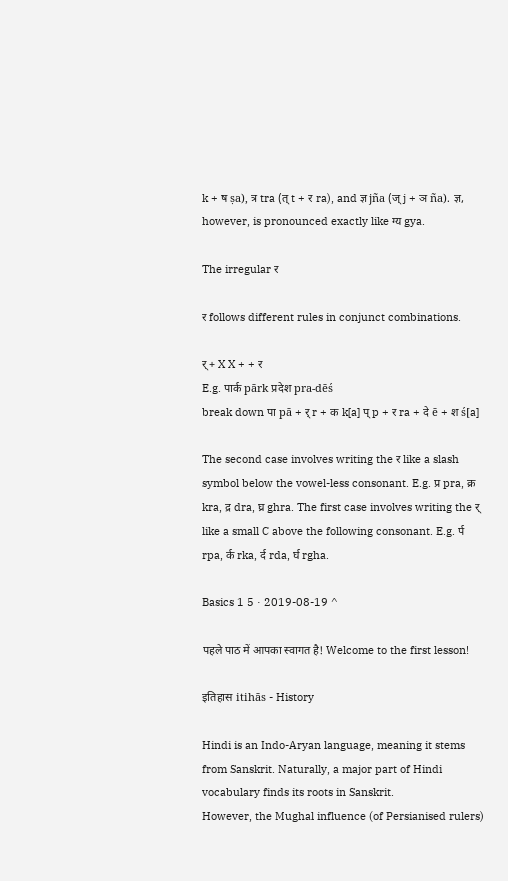k + ष ṣa), त्र tra (त् t + र ra), and ज्ञ jña (ज् j + ञ ña). ज्ञ, however, is pronounced exactly like ग्य gya.

The irregular र

र follows different rules in conjunct combinations.

र् + X X + + र
E.g. पार्क pārk प्रदेश pra-dēś
break down पा pā + र् r + क k[a] प् p + र ra + दे ē + श ś[a]

The second case involves writing the र like a slash symbol below the vowel-less consonant. E.g. प्र pra, क्र kra, द्र dra, घ्र ghra. The first case involves writing the र् like a small C above the following consonant. E.g. र्प rpa, र्क rka, र्द rda, र्घ rgha.

Basics 1 5 · 2019-08-19 ^

पहले पाठ में आपका स्वागत है! Welcome to the first lesson!

इतिहास itihās - History

Hindi is an Indo-Aryan language, meaning it stems from Sanskrit. Naturally, a major part of Hindi vocabulary finds its roots in Sanskrit.
However, the Mughal influence (of Persianised rulers)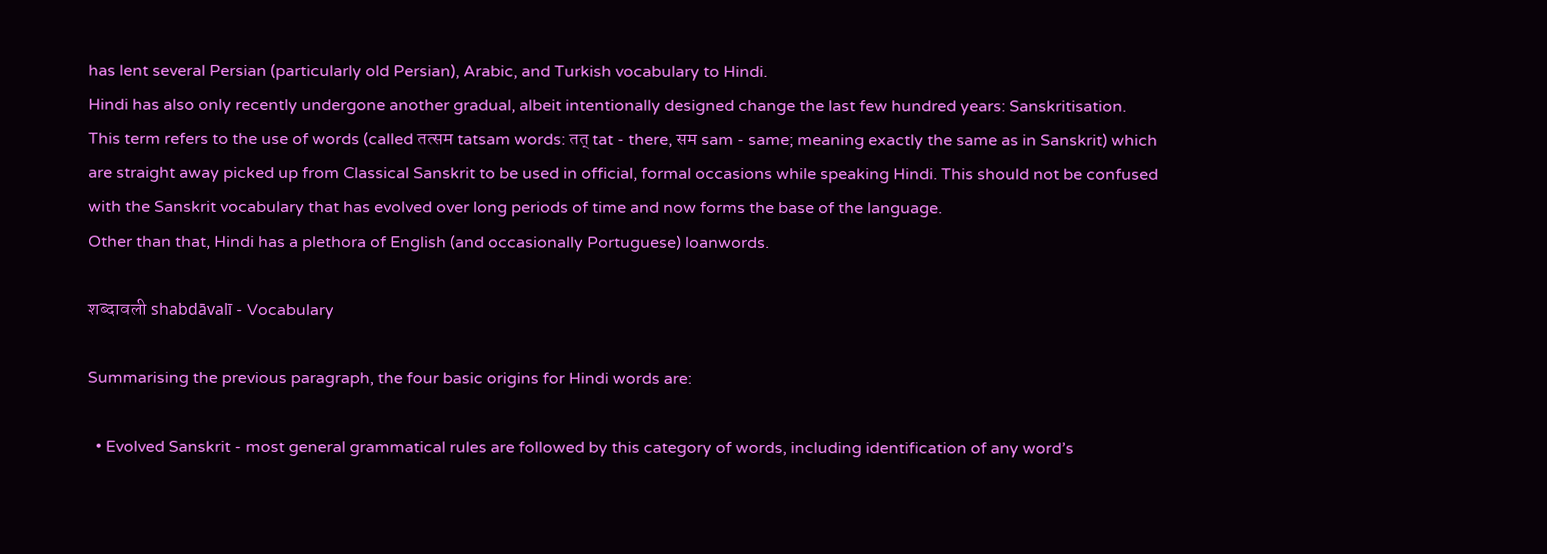has lent several Persian (particularly old Persian), Arabic, and Turkish vocabulary to Hindi.
Hindi has also only recently undergone another gradual, albeit intentionally designed change the last few hundred years: Sanskritisation. This term refers to the use of words (called तत्सम tatsam words: तत् tat - there, सम sam - same; meaning exactly the same as in Sanskrit) which are straight away picked up from Classical Sanskrit to be used in official, formal occasions while speaking Hindi. This should not be confused with the Sanskrit vocabulary that has evolved over long periods of time and now forms the base of the language.
Other than that, Hindi has a plethora of English (and occasionally Portuguese) loanwords.

शब्दावली shabdāvalī - Vocabulary

Summarising the previous paragraph, the four basic origins for Hindi words are:

  • Evolved Sanskrit - most general grammatical rules are followed by this category of words, including identification of any word’s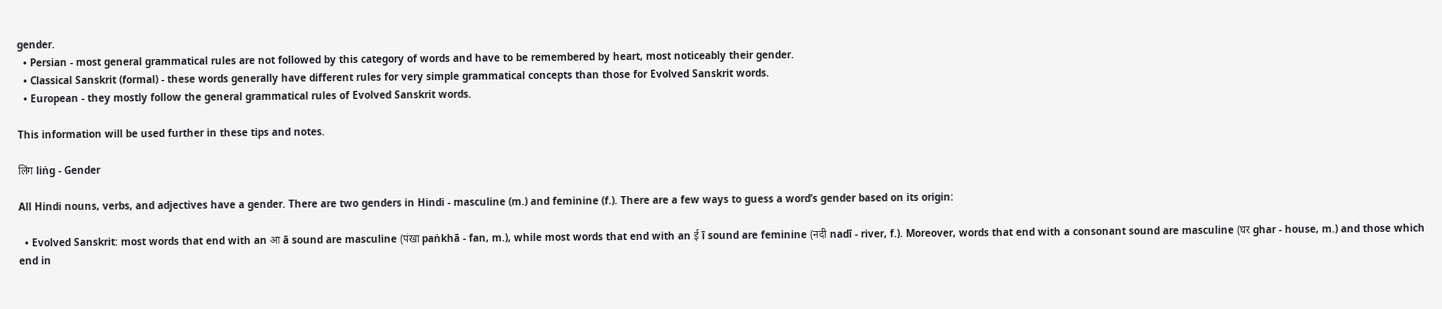gender.
  • Persian - most general grammatical rules are not followed by this category of words and have to be remembered by heart, most noticeably their gender.
  • Classical Sanskrit (formal) - these words generally have different rules for very simple grammatical concepts than those for Evolved Sanskrit words.
  • European - they mostly follow the general grammatical rules of Evolved Sanskrit words.

This information will be used further in these tips and notes.

लिंग liṅg - Gender

All Hindi nouns, verbs, and adjectives have a gender. There are two genders in Hindi - masculine (m.) and feminine (f.). There are a few ways to guess a word’s gender based on its origin:

  • Evolved Sanskrit: most words that end with an आ ā sound are masculine (पंखा paṅkhā - fan, m.), while most words that end with an ई ī sound are feminine (नदी nadī - river, f.). Moreover, words that end with a consonant sound are masculine (घर ghar - house, m.) and those which end in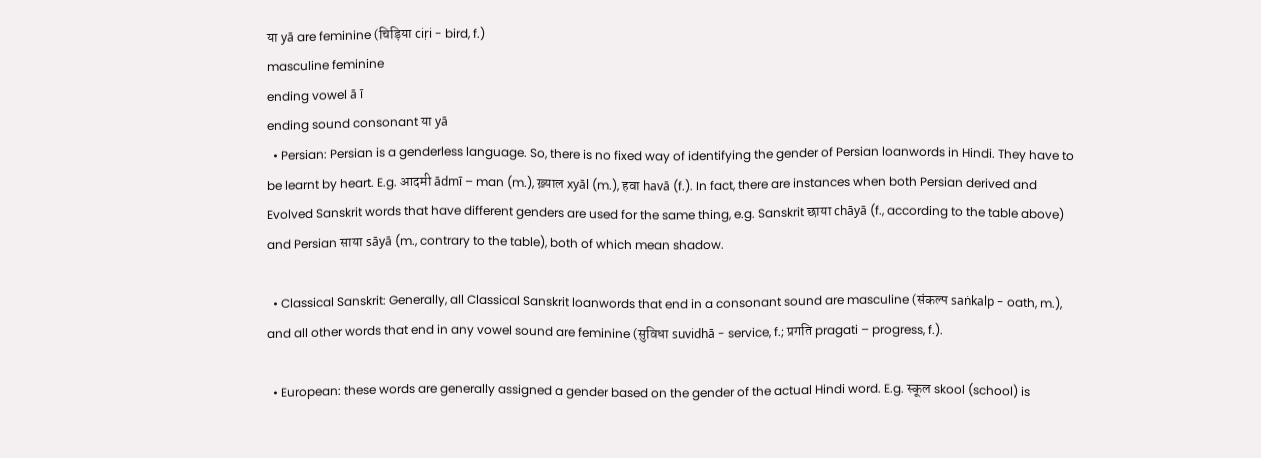या yā are feminine (चिड़िया ciṛi - bird, f.)
masculine feminine
ending vowel ā ī
ending sound consonant या yā
  • Persian: Persian is a genderless language. So, there is no fixed way of identifying the gender of Persian loanwords in Hindi. They have to be learnt by heart. E.g. आदमी ādmī – man (m.), ख़्याल xyāl (m.), हवा havā (f.). In fact, there are instances when both Persian derived and Evolved Sanskrit words that have different genders are used for the same thing, e.g. Sanskrit छाया chāyā (f., according to the table above) and Persian साया sāyā (m., contrary to the table), both of which mean shadow.

  • Classical Sanskrit: Generally, all Classical Sanskrit loanwords that end in a consonant sound are masculine (संकल्प saṅkalp - oath, m.), and all other words that end in any vowel sound are feminine (सुविधा suvidhā - service, f.; प्रगति pragati – progress, f.).

  • European: these words are generally assigned a gender based on the gender of the actual Hindi word. E.g. स्कूल skool (school) is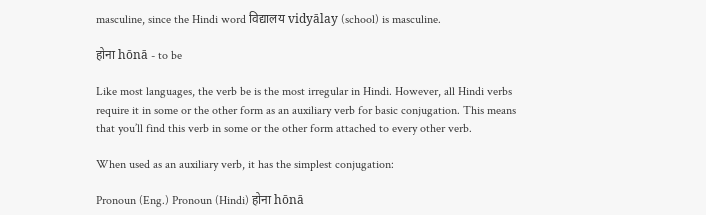masculine, since the Hindi word विद्यालय vidyālay (school) is masculine.

होना hōnā - to be

Like most languages, the verb be is the most irregular in Hindi. However, all Hindi verbs require it in some or the other form as an auxiliary verb for basic conjugation. This means that you’ll find this verb in some or the other form attached to every other verb.

When used as an auxiliary verb, it has the simplest conjugation:

Pronoun (Eng.) Pronoun (Hindi) होना hōnā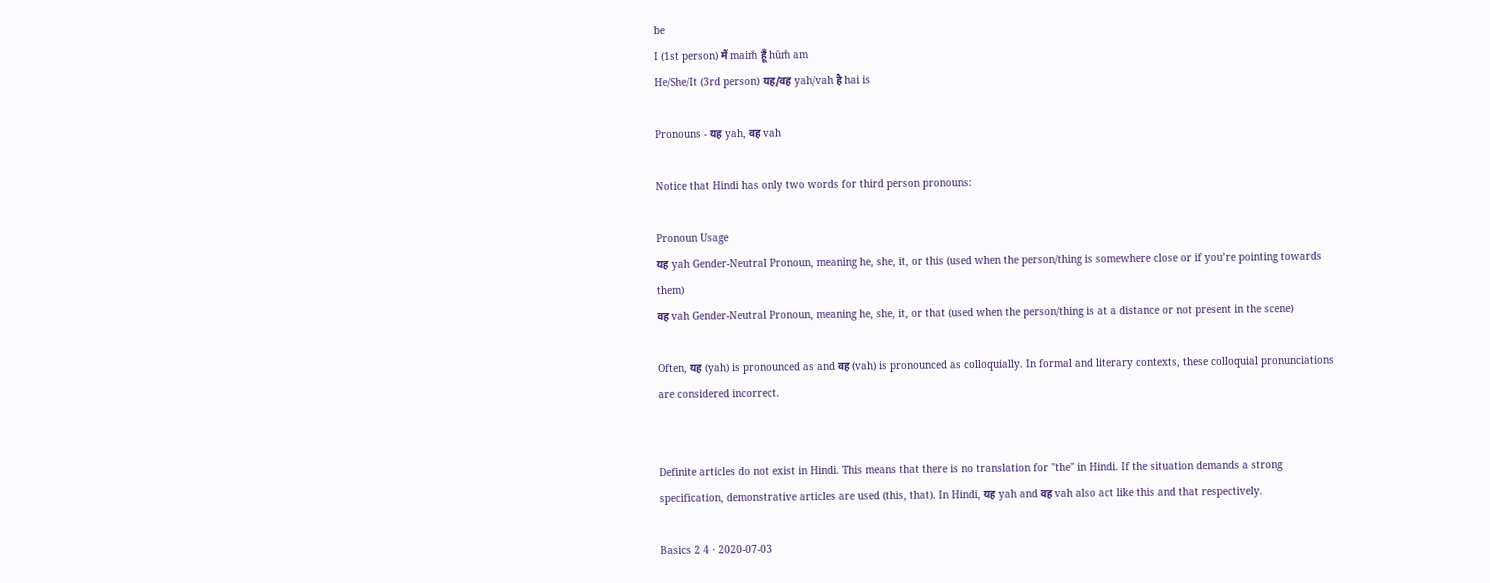be
I (1st person) मैं maim̐ हूँ hūm̐ am
He/She/It (3rd person) यह/वह yah/vah है hai is

Pronouns - यह yah, वह vah

Notice that Hindi has only two words for third person pronouns:

Pronoun Usage
यह yah Gender-Neutral Pronoun, meaning he, she, it, or this (used when the person/thing is somewhere close or if you’re pointing towards them)
वह vah Gender-Neutral Pronoun, meaning he, she, it, or that (used when the person/thing is at a distance or not present in the scene)

Often, यह (yah) is pronounced as and वह (vah) is pronounced as colloquially. In formal and literary contexts, these colloquial pronunciations are considered incorrect.


Definite articles do not exist in Hindi. This means that there is no translation for "the" in Hindi. If the situation demands a strong specification, demonstrative articles are used (this, that). In Hindi, यह yah and वह vah also act like this and that respectively.

Basics 2 4 · 2020-07-03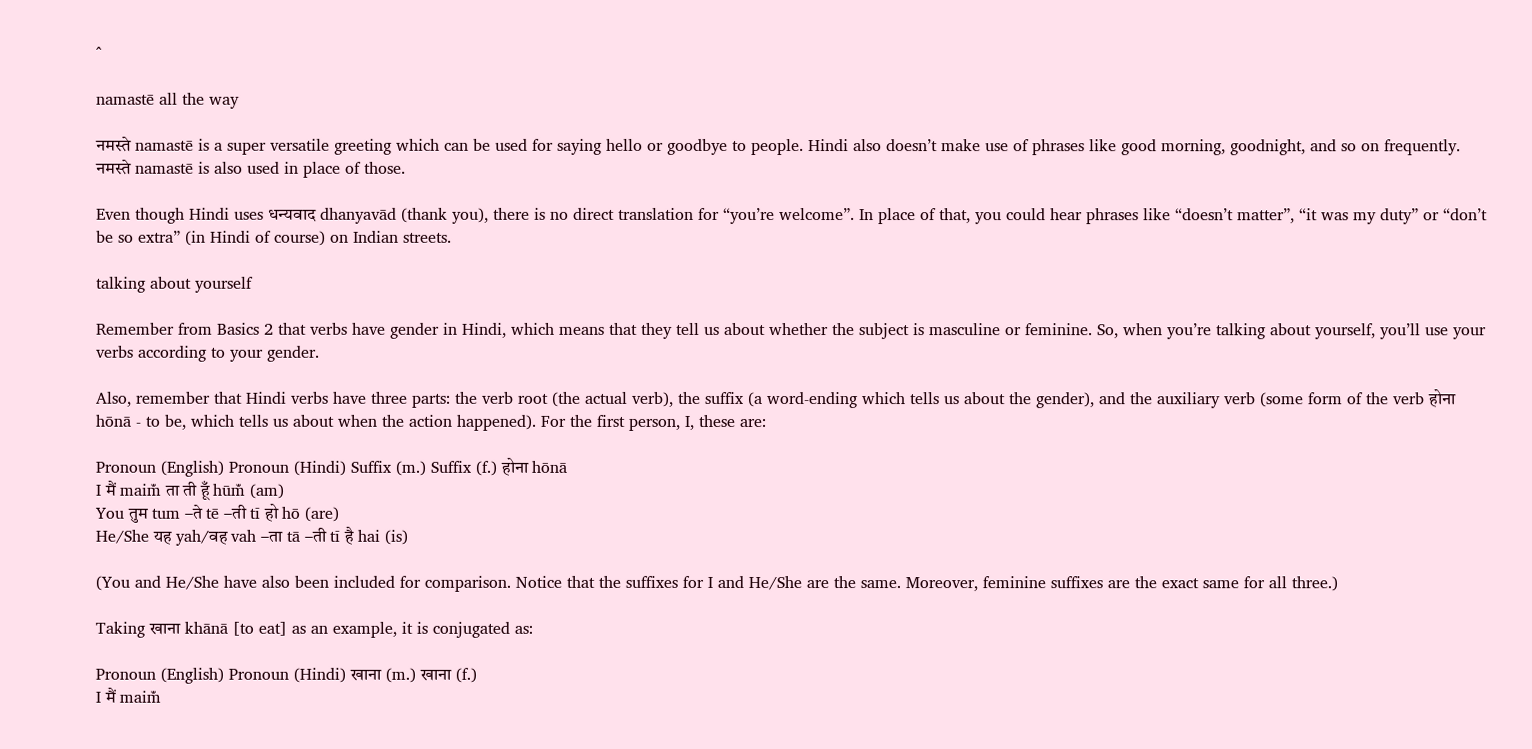^

namastē all the way

नमस्ते namastē is a super versatile greeting which can be used for saying hello or goodbye to people. Hindi also doesn’t make use of phrases like good morning, goodnight, and so on frequently. नमस्ते namastē is also used in place of those.

Even though Hindi uses धन्यवाद dhanyavād (thank you), there is no direct translation for “you’re welcome”. In place of that, you could hear phrases like “doesn’t matter”, “it was my duty” or “don’t be so extra” (in Hindi of course) on Indian streets.

talking about yourself

Remember from Basics 2 that verbs have gender in Hindi, which means that they tell us about whether the subject is masculine or feminine. So, when you’re talking about yourself, you’ll use your verbs according to your gender.

Also, remember that Hindi verbs have three parts: the verb root (the actual verb), the suffix (a word-ending which tells us about the gender), and the auxiliary verb (some form of the verb होना hōnā - to be, which tells us about when the action happened). For the first person, I, these are:

Pronoun (English) Pronoun (Hindi) Suffix (m.) Suffix (f.) होना hōnā
I मैं maim̐ ता ती हूँ hūm̐ (am)
You तुम tum –ते tē –ती tī हो hō (are)
He/She यह yah/वह vah –ता tā –ती tī है hai (is)

(You and He/She have also been included for comparison. Notice that the suffixes for I and He/She are the same. Moreover, feminine suffixes are the exact same for all three.)

Taking खाना khānā [to eat] as an example, it is conjugated as:

Pronoun (English) Pronoun (Hindi) खाना (m.) खाना (f.)
I मैं maim̐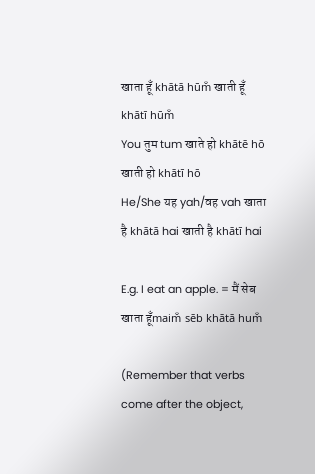खाता हूँ khātā hūm̐ खाती हूँ khātī hūm̐
You तुम tum खाते हो khātē hō खाती हो khātī hō
He/She यह yah/वह vah खाता है khātā hai खाती है khātī hai

E.g. I eat an apple. = मैं सेब खाता हूँmaim̐ sēb khātā hum̐

(Remember that verbs come after the object,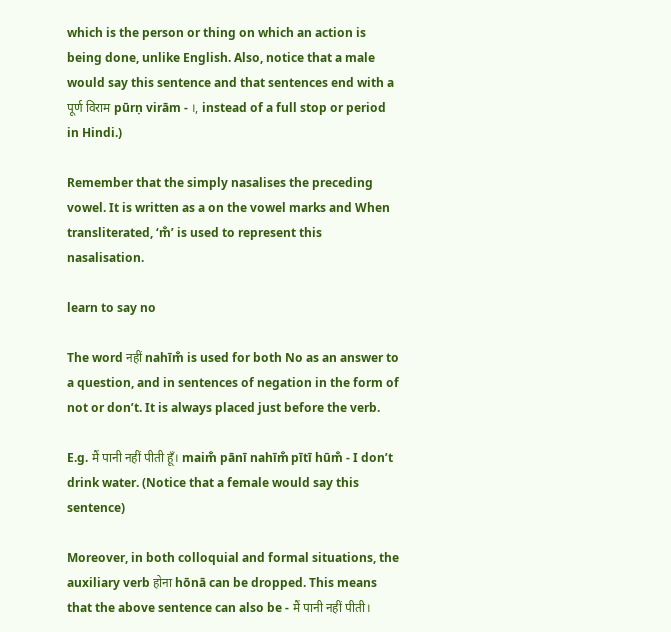which is the person or thing on which an action is being done, unlike English. Also, notice that a male would say this sentence and that sentences end with a पूर्ण विराम pūrṇ virām - ।, instead of a full stop or period in Hindi.)

Remember that the simply nasalises the preceding vowel. It is written as a on the vowel marks and When transliterated, ‘m̐’ is used to represent this nasalisation.

learn to say no

The word नहीं nahīm̐ is used for both No as an answer to a question, and in sentences of negation in the form of not or don’t. It is always placed just before the verb.

E.g. मैं पानी नहीं पीती हूँ। maim̐ pānī nahīm̐ pītī hūm̐ - I don’t drink water. (Notice that a female would say this sentence)

Moreover, in both colloquial and formal situations, the auxiliary verb होना hōnā can be dropped. This means that the above sentence can also be - मैं पानी नहीं पीती।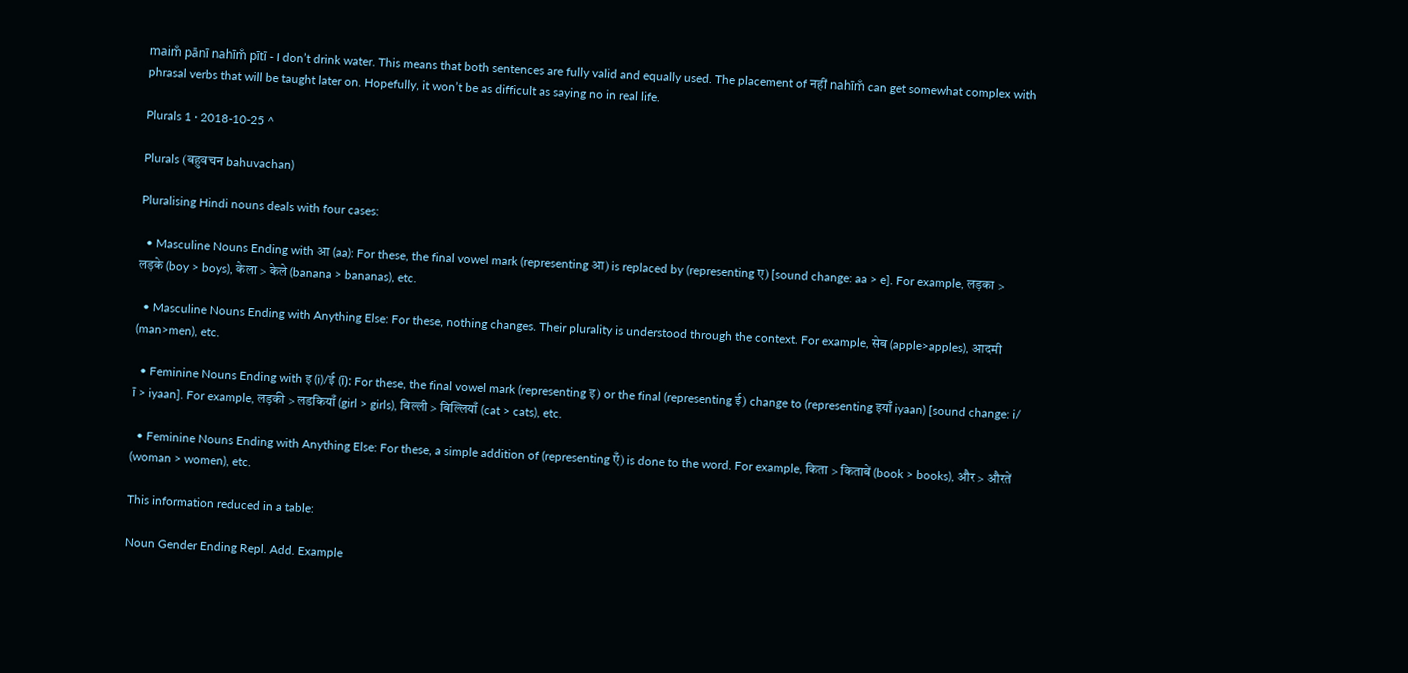maim̐ pānī nahīm̐ pītī - I don’t drink water. This means that both sentences are fully valid and equally used. The placement of नहीं nahīm̐ can get somewhat complex with phrasal verbs that will be taught later on. Hopefully, it won’t be as difficult as saying no in real life.

Plurals 1 · 2018-10-25 ^

Plurals (बहुवचन bahuvachan)

Pluralising Hindi nouns deals with four cases:

  • Masculine Nouns Ending with आ (aa): For these, the final vowel mark (representing आ) is replaced by (representing ए) [sound change: aa > e]. For example, लड़का > लड़के (boy > boys), केला > केले (banana > bananas), etc.

  • Masculine Nouns Ending with Anything Else: For these, nothing changes. Their plurality is understood through the context. For example, सेब (apple>apples), आदमी (man>men), etc.

  • Feminine Nouns Ending with इ (i)/ई (ī): For these, the final vowel mark (representing इ) or the final (representing ई) change to (representing इयाँ iyaan) [sound change: i/ ī > iyaan]. For example, लड़की > लडकियाँ (girl > girls), बिल्ली > बिल्लियाँ (cat > cats), etc.

  • Feminine Nouns Ending with Anything Else: For these, a simple addition of (representing एँ) is done to the word. For example, किता > किताबें (book > books), और > औरतें (woman > women), etc.

This information reduced in a table:

Noun Gender Ending Repl. Add. Example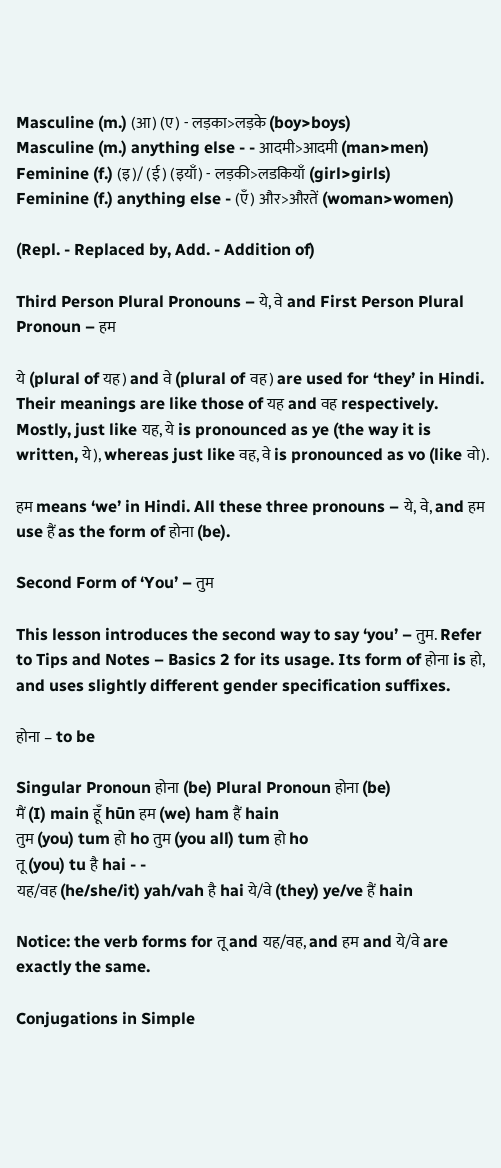Masculine (m.) (आ) (ए) - लड़का>लड़के (boy>boys)
Masculine (m.) anything else - - आदमी>आदमी (man>men)
Feminine (f.) (इ)/ (ई) (इयाँ) - लड़की>लडकियाँ (girl>girls)
Feminine (f.) anything else - (एँ) और>औरतें (woman>women)

(Repl. - Replaced by, Add. - Addition of)

Third Person Plural Pronouns – ये, वे and First Person Plural Pronoun – हम

ये (plural of यह) and वे (plural of वह) are used for ‘they’ in Hindi. Their meanings are like those of यह and वह respectively. Mostly, just like यह, ये is pronounced as ye (the way it is written, ये), whereas just like वह, वे is pronounced as vo (like वो).

हम means ‘we’ in Hindi. All these three pronouns – ये, वे, and हम use हैं as the form of होना (be).

Second Form of ‘You’ – तुम

This lesson introduces the second way to say ‘you’ – तुम. Refer to Tips and Notes – Basics 2 for its usage. Its form of होना is हो, and uses slightly different gender specification suffixes.

होना – to be

Singular Pronoun होना (be) Plural Pronoun होना (be)
मैं (I) main हूँ hūn हम (we) ham हैं hain
तुम (you) tum हो ho तुम (you all) tum हो ho
तू (you) tu है hai - -
यह/वह (he/she/it) yah/vah है hai ये/वे (they) ye/ve हैं hain

Notice: the verb forms for तू and यह/वह, and हम and ये/वे are exactly the same.

Conjugations in Simple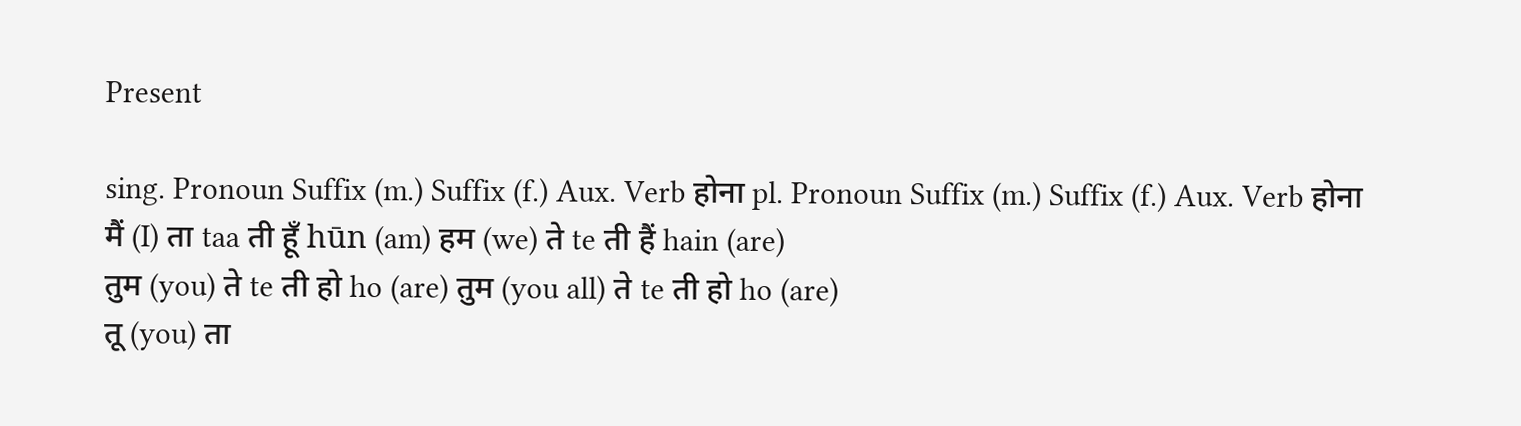Present

sing. Pronoun Suffix (m.) Suffix (f.) Aux. Verb होना pl. Pronoun Suffix (m.) Suffix (f.) Aux. Verb होना
मैं (I) ता taa ती हूँ hūn (am) हम (we) ते te ती हैं hain (are)
तुम (you) ते te ती हो ho (are) तुम (you all) ते te ती हो ho (are)
तू (you) ता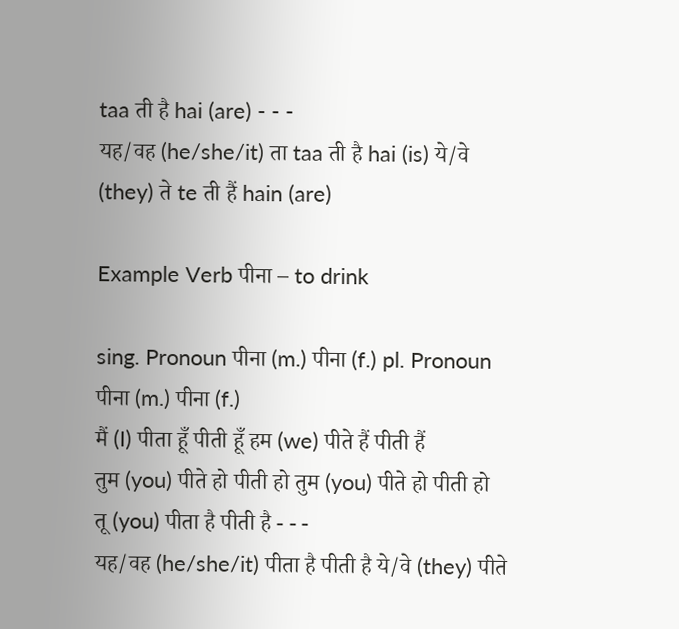taa ती है hai (are) - - -
यह/वह (he/she/it) ता taa ती है hai (is) ये/वे (they) ते te ती हैं hain (are)

Example Verb पीना – to drink

sing. Pronoun पीना (m.) पीना (f.) pl. Pronoun पीना (m.) पीना (f.)
मैं (I) पीता हूँ पीती हूँ हम (we) पीते हैं पीती हैं
तुम (you) पीते हो पीती हो तुम (you) पीते हो पीती हो
तू (you) पीता है पीती है - - -
यह/वह (he/she/it) पीता है पीती है ये/वे (they) पीते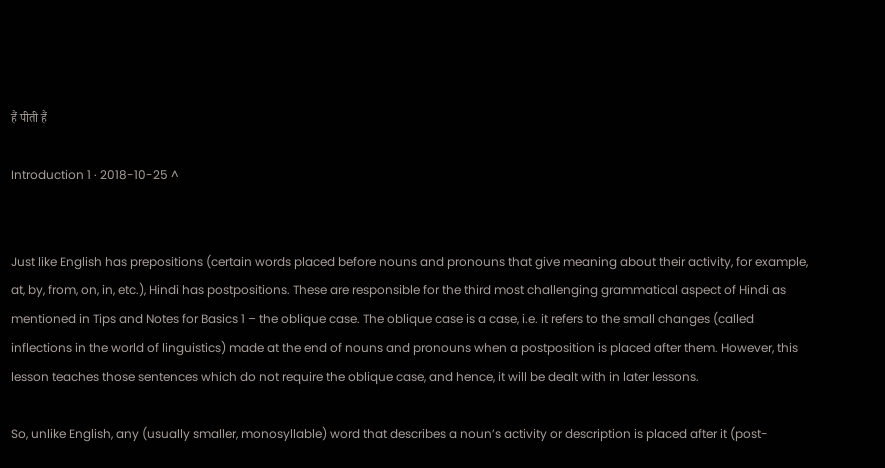हैं पीती हैं

Introduction 1 · 2018-10-25 ^


Just like English has prepositions (certain words placed before nouns and pronouns that give meaning about their activity, for example, at, by, from, on, in, etc.), Hindi has postpositions. These are responsible for the third most challenging grammatical aspect of Hindi as mentioned in Tips and Notes for Basics 1 – the oblique case. The oblique case is a case, i.e. it refers to the small changes (called inflections in the world of linguistics) made at the end of nouns and pronouns when a postposition is placed after them. However, this lesson teaches those sentences which do not require the oblique case, and hence, it will be dealt with in later lessons.

So, unlike English, any (usually smaller, monosyllable) word that describes a noun’s activity or description is placed after it (post-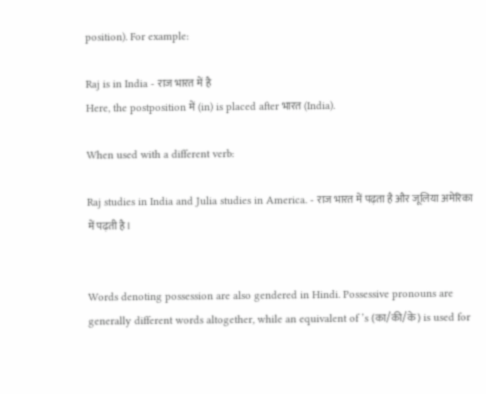position). For example:

Raj is in India - राज भारत में है
Here, the postposition में (in) is placed after भारत (India).

When used with a different verb:

Raj studies in India and Julia studies in America. - राज भारत में पढ़ता है और जूलिया अमेरिका में पढ़ती है।


Words denoting possession are also gendered in Hindi. Possessive pronouns are generally different words altogether, while an equivalent of ’s (का/की/के) is used for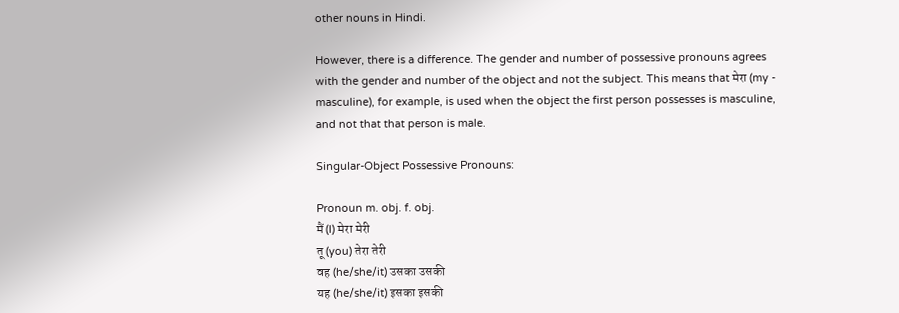other nouns in Hindi.

However, there is a difference. The gender and number of possessive pronouns agrees with the gender and number of the object and not the subject. This means that मेरा (my - masculine), for example, is used when the object the first person possesses is masculine, and not that that person is male.

Singular-Object Possessive Pronouns:

Pronoun m. obj. f. obj.
मैं (I) मेरा मेरी
तू (you) तेरा तेरी
वह (he/she/it) उसका उसकी
यह (he/she/it) इसका इसकी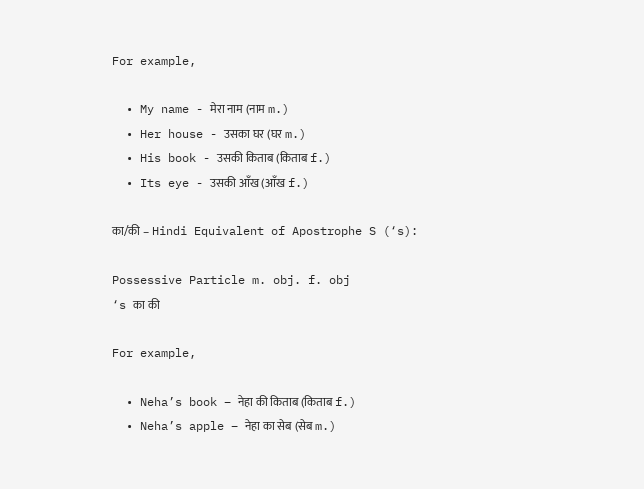For example,

  • My name - मेरा नाम (नाम m.)
  • Her house - उसका घर (घर m.)
  • His book - उसकी किताब (किताब f.)
  • Its eye - उसकी आँख (आँख f.)

का/की – Hindi Equivalent of Apostrophe S (‘s):

Possessive Particle m. obj. f. obj
‘s का की

For example,

  • Neha’s book – नेहा की किताब (किताब f.)
  • Neha’s apple – नेहा का सेब (सेब m.)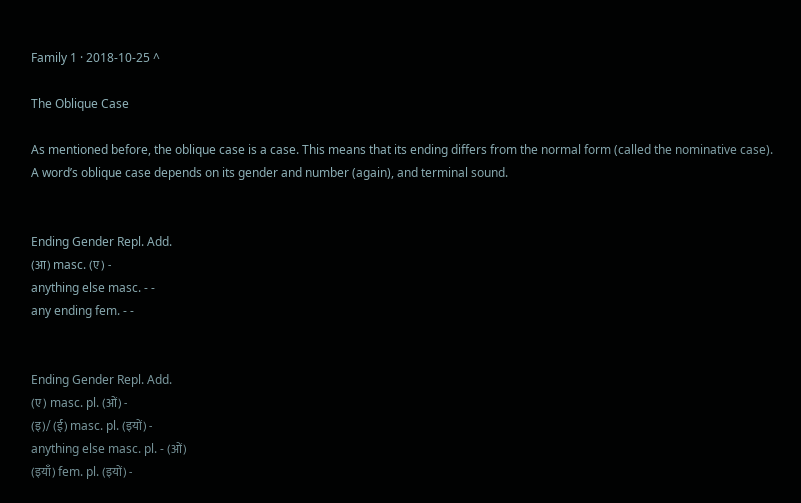Family 1 · 2018-10-25 ^

The Oblique Case

As mentioned before, the oblique case is a case. This means that its ending differs from the normal form (called the nominative case). A word’s oblique case depends on its gender and number (again), and terminal sound.


Ending Gender Repl. Add.
(आ) masc. (ए) -
anything else masc. - -
any ending fem. - -


Ending Gender Repl. Add.
(ए) masc. pl. (ओं) -
(इ)/ (ई) masc. pl. (इयों) -
anything else masc. pl. - (ओं)
(इयाँ) fem. pl. (इयों) -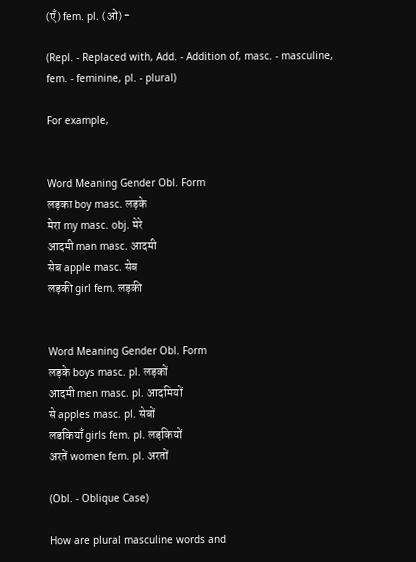(एँ) fem. pl. (ओं) -

(Repl. - Replaced with, Add. - Addition of, masc. - masculine, fem. - feminine, pl. - plural)

For example,


Word Meaning Gender Obl. Form
लड़का boy masc. लड़के
मेरा my masc. obj. मेरे
आदमी man masc. आदमी
सेब apple masc. सेब
लड़की girl fem. लड़की


Word Meaning Gender Obl. Form
लड़के boys masc. pl. लड़कों
आदमी men masc. pl. आदमियों
से apples masc. pl. सेबों
लडकियाँ girls fem. pl. लड़कियों
अरतें women fem. pl. अरतों

(Obl. - Oblique Case)

How are plural masculine words and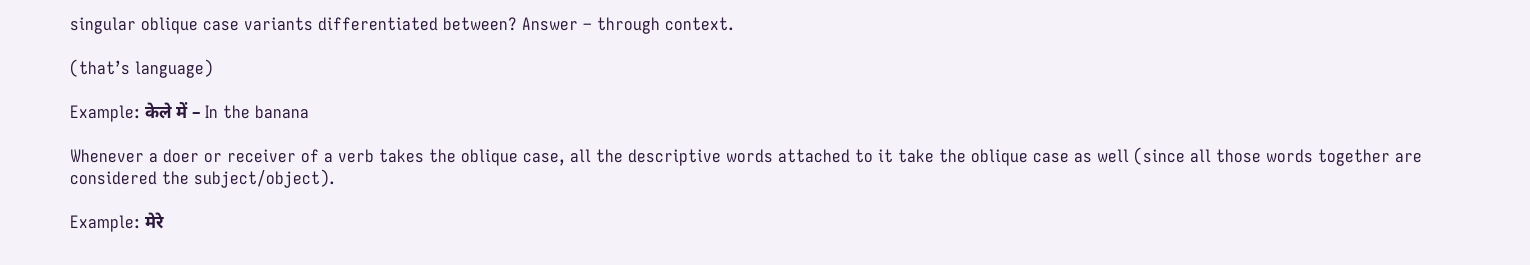singular oblique case variants differentiated between? Answer – through context.

(that’s language)

Example: केले में – In the banana

Whenever a doer or receiver of a verb takes the oblique case, all the descriptive words attached to it take the oblique case as well (since all those words together are considered the subject/object).

Example: मेरे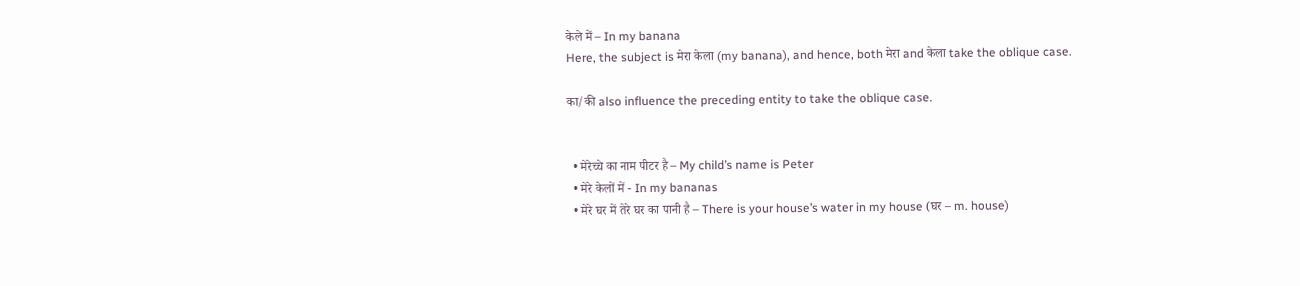केले में – In my banana
Here, the subject is मेरा केला (my banana), and hence, both मेरा and केला take the oblique case.

का/की also influence the preceding entity to take the oblique case.


  • मेरेच्चे का नाम पीटर है – My child’s name is Peter
  • मेरे केलों में - In my bananas
  • मेरे घर में तेरे घर का पानी है – There is your house’s water in my house (घर – m. house)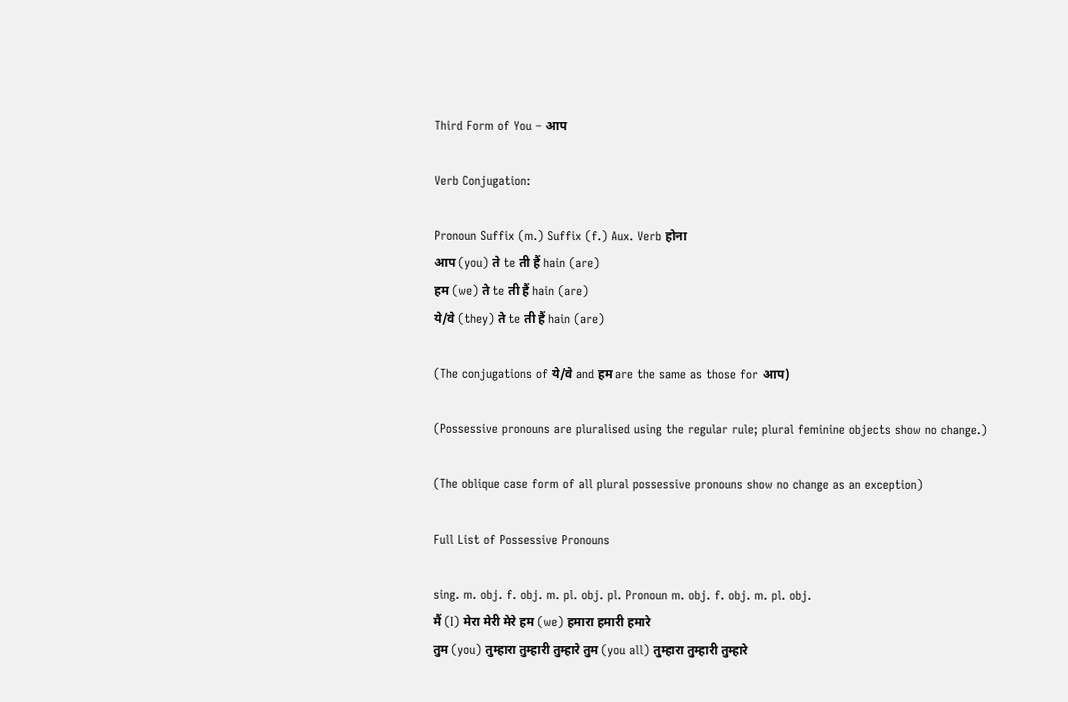Third Form of You – आप

Verb Conjugation:

Pronoun Suffix (m.) Suffix (f.) Aux. Verb होना
आप (you) ते te ती हैं hain (are)
हम (we) ते te ती हैं hain (are)
ये/वे (they) ते te ती हैं hain (are)

(The conjugations of ये/वे and हम are the same as those for आप)

(Possessive pronouns are pluralised using the regular rule; plural feminine objects show no change.)

(The oblique case form of all plural possessive pronouns show no change as an exception)

Full List of Possessive Pronouns

sing. m. obj. f. obj. m. pl. obj. pl. Pronoun m. obj. f. obj. m. pl. obj.
मैं (I) मेरा मेरी मेरे हम (we) हमारा हमारी हमारे
तुम (you) तुम्हारा तुम्हारी तुम्हारे तुम (you all) तुम्हारा तुम्हारी तुम्हारे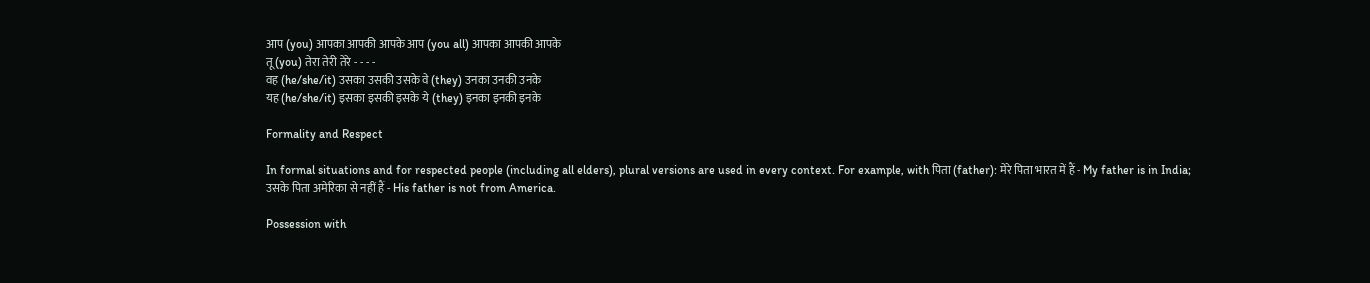आप (you) आपका आपकी आपके आप (you all) आपका आपकी आपके
तू (you) तेरा तेरी तेरे - - - -
वह (he/she/it) उसका उसकी उसके वे (they) उनका उनकी उनके
यह (he/she/it) इसका इसकी इसके ये (they) इनका इनकी इनके

Formality and Respect

In formal situations and for respected people (including all elders), plural versions are used in every context. For example, with पिता (father): मेरे पिता भारत में हैं - My father is in India; उसके पिता अमेरिका से नहीं हैं - His father is not from America.

Possession with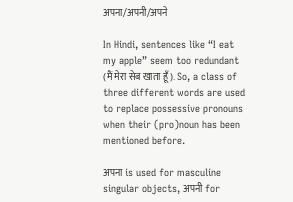अपना/अपनी/अपने

In Hindi, sentences like “I eat my apple” seem too redundant (मैं मेरा सेब खाता हूँ). So, a class of three different words are used to replace possessive pronouns when their (pro)noun has been mentioned before.

अपना is used for masculine singular objects, अपनी for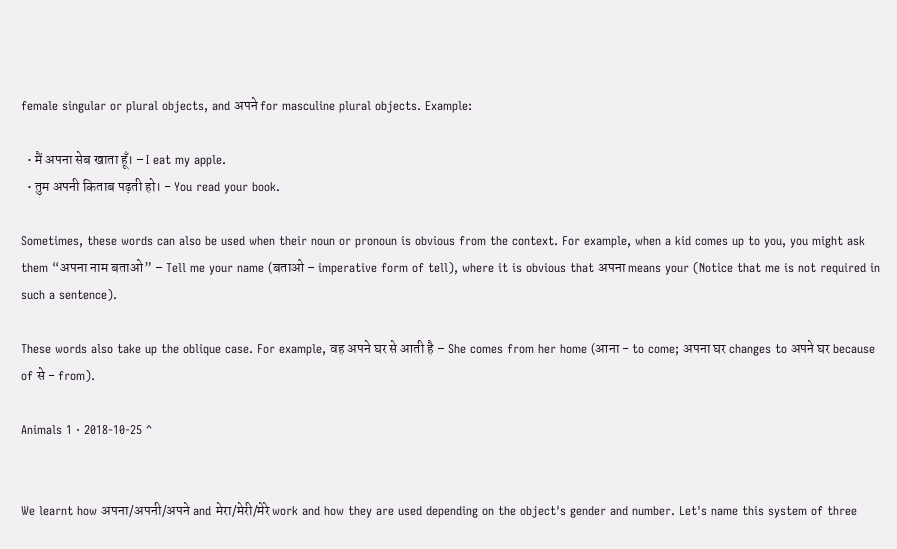female singular or plural objects, and अपने for masculine plural objects. Example:

  • मैं अपना सेब खाता हूँ। – I eat my apple.
  • तुम अपनी किताब पढ़ती हो। - You read your book.

Sometimes, these words can also be used when their noun or pronoun is obvious from the context. For example, when a kid comes up to you, you might ask them “अपना नाम बताओ” – Tell me your name (बताओ – imperative form of tell), where it is obvious that अपना means your (Notice that me is not required in such a sentence).

These words also take up the oblique case. For example, वह अपने घर से आती है – She comes from her home (आना - to come; अपना घर changes to अपने घर because of से - from).

Animals 1 · 2018-10-25 ^


We learnt how अपना/अपनी/अपने and मेरा/मेरी/मेरे work and how they are used depending on the object's gender and number. Let's name this system of three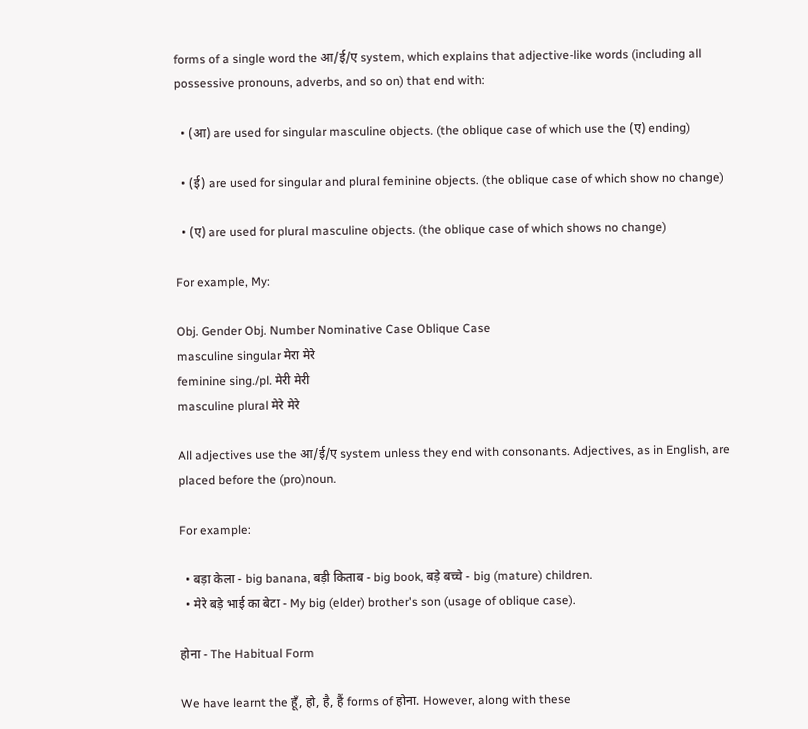forms of a single word the आ/ई/ए system, which explains that adjective-like words (including all possessive pronouns, adverbs, and so on) that end with:

  • (आ) are used for singular masculine objects. (the oblique case of which use the (ए) ending)

  • (ई) are used for singular and plural feminine objects. (the oblique case of which show no change)

  • (ए) are used for plural masculine objects. (the oblique case of which shows no change)

For example, My:

Obj. Gender Obj. Number Nominative Case Oblique Case
masculine singular मेरा मेरे
feminine sing./pl. मेरी मेरी
masculine plural मेरे मेरे

All adjectives use the आ/ई/ए system unless they end with consonants. Adjectives, as in English, are placed before the (pro)noun.

For example:

  • बड़ा केला - big banana, बड़ी किताब - big book, बड़े बच्चे - big (mature) children.
  • मेरे बड़े भाई का बेटा - My big (elder) brother's son (usage of oblique case).

होना - The Habitual Form

We have learnt the हूँ, हो, है, हैं forms of होना. However, along with these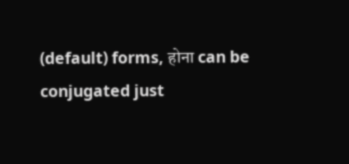(default) forms, होना can be conjugated just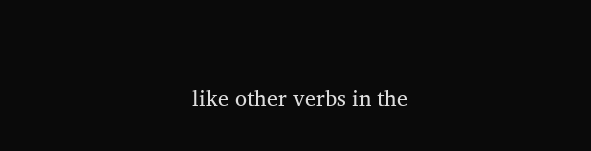like other verbs in the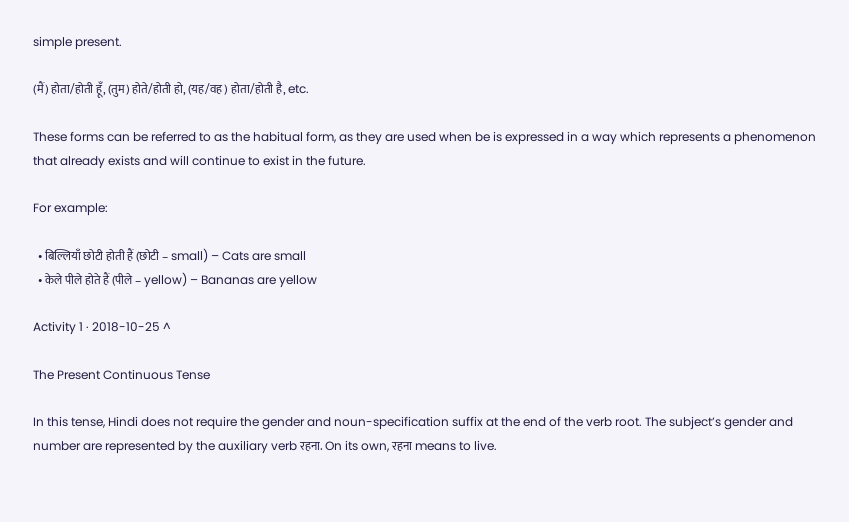simple present.

(मैं) होता/होती हूँ, (तुम) होते/होती हो, (यह/वह) होता/होती है, etc.

These forms can be referred to as the habitual form, as they are used when be is expressed in a way which represents a phenomenon that already exists and will continue to exist in the future.

For example:

  • बिल्लियाँ छोटी होती हैं (छोटी – small) – Cats are small
  • केले पीले होते हैं (पीले – yellow) – Bananas are yellow

Activity 1 · 2018-10-25 ^

The Present Continuous Tense

In this tense, Hindi does not require the gender and noun-specification suffix at the end of the verb root. The subject’s gender and number are represented by the auxiliary verb रहना. On its own, रहना means to live.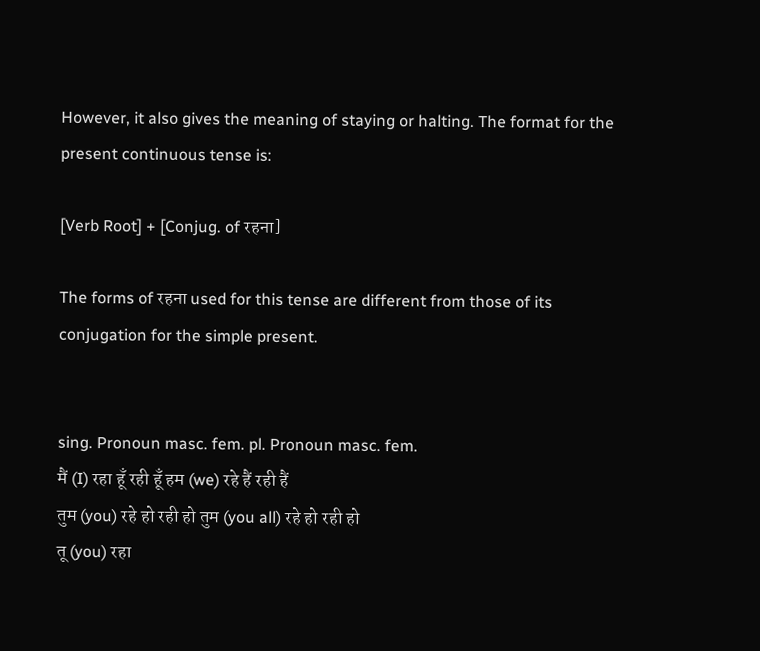However, it also gives the meaning of staying or halting. The format for the present continuous tense is:

[Verb Root] + [Conjug. of रहना]

The forms of रहना used for this tense are different from those of its conjugation for the simple present.


sing. Pronoun masc. fem. pl. Pronoun masc. fem.
मैं (I) रहा हूँ रही हूँ हम (we) रहे हैं रही हैं
तुम (you) रहे हो रही हो तुम (you all) रहे हो रही हो
तू (you) रहा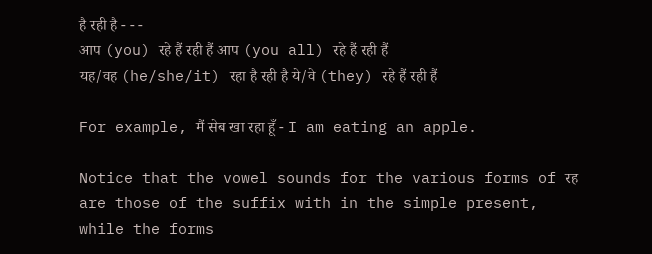है रही है - - -
आप (you) रहे हैं रही हैं आप (you all) रहे हैं रही हैं
यह/वह (he/she/it) रहा है रही है ये/वे (they) रहे हैं रही हैं

For example, मैं सेब खा रहा हूँ - I am eating an apple.

Notice that the vowel sounds for the various forms of रह are those of the suffix with in the simple present, while the forms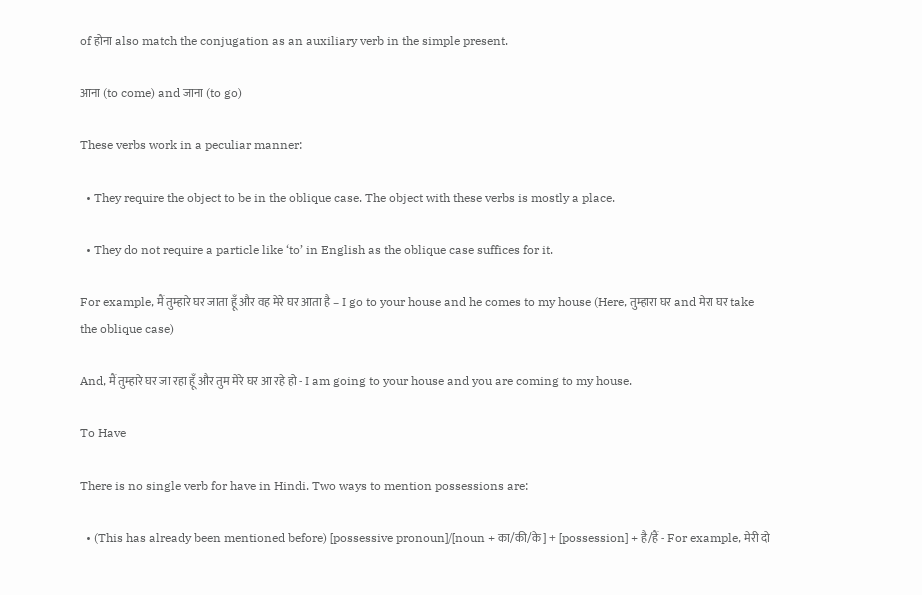of होना also match the conjugation as an auxiliary verb in the simple present.

आना (to come) and जाना (to go)

These verbs work in a peculiar manner:

  • They require the object to be in the oblique case. The object with these verbs is mostly a place.

  • They do not require a particle like ‘to’ in English as the oblique case suffices for it.

For example, मैं तुम्हारे घर जाता हूँ और वह मेरे घर आता है – I go to your house and he comes to my house (Here, तुम्हारा घर and मेरा घर take the oblique case)

And, मैं तुम्हारे घर जा रहा हूँ और तुम मेरे घर आ रहे हो - I am going to your house and you are coming to my house.

To Have

There is no single verb for have in Hindi. Two ways to mention possessions are:

  • (This has already been mentioned before) [possessive pronoun]/[noun + का/की/के] + [possession] + है/हैं - For example, मेरी दो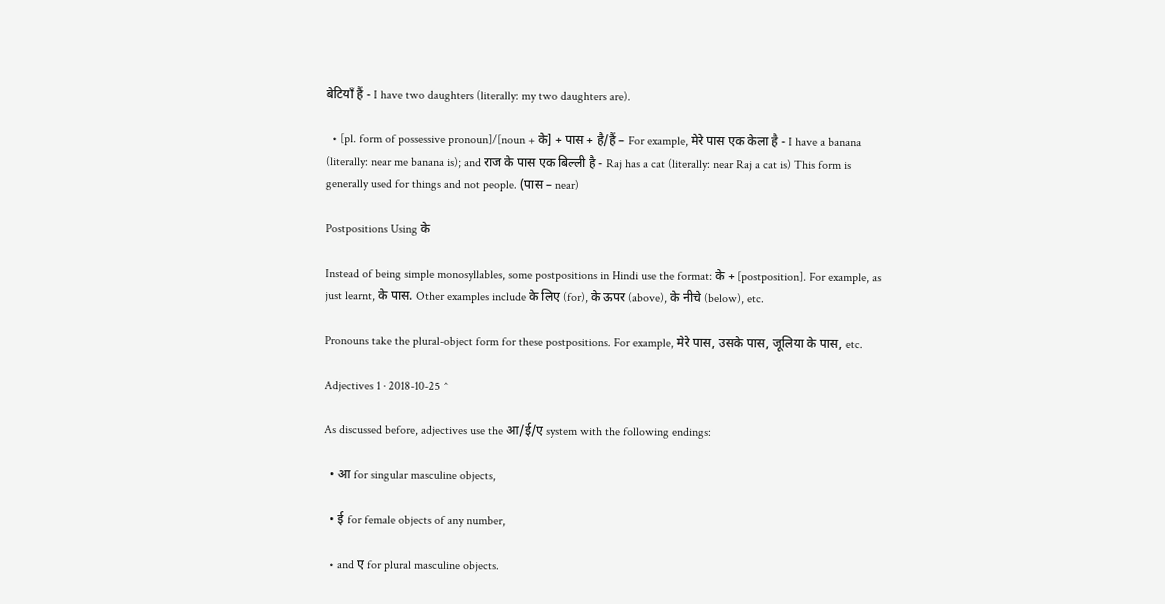बेटियाँ हैं - I have two daughters (literally: my two daughters are).

  • [pl. form of possessive pronoun]/[noun + के] + पास + है/हैं – For example, मेरे पास एक केला है - I have a banana (literally: near me banana is); and राज के पास एक बिल्ली है - Raj has a cat (literally: near Raj a cat is) This form is generally used for things and not people. (पास – near)

Postpositions Using के

Instead of being simple monosyllables, some postpositions in Hindi use the format: के + [postposition]. For example, as just learnt, के पास. Other examples include के लिए (for), के ऊपर (above), के नीचे (below), etc.

Pronouns take the plural-object form for these postpositions. For example, मेरे पास, उसके पास, जूलिया के पास, etc.

Adjectives 1 · 2018-10-25 ^

As discussed before, adjectives use the आ/ई/ए system with the following endings:

  • आ for singular masculine objects,

  • ई for female objects of any number,

  • and ए for plural masculine objects.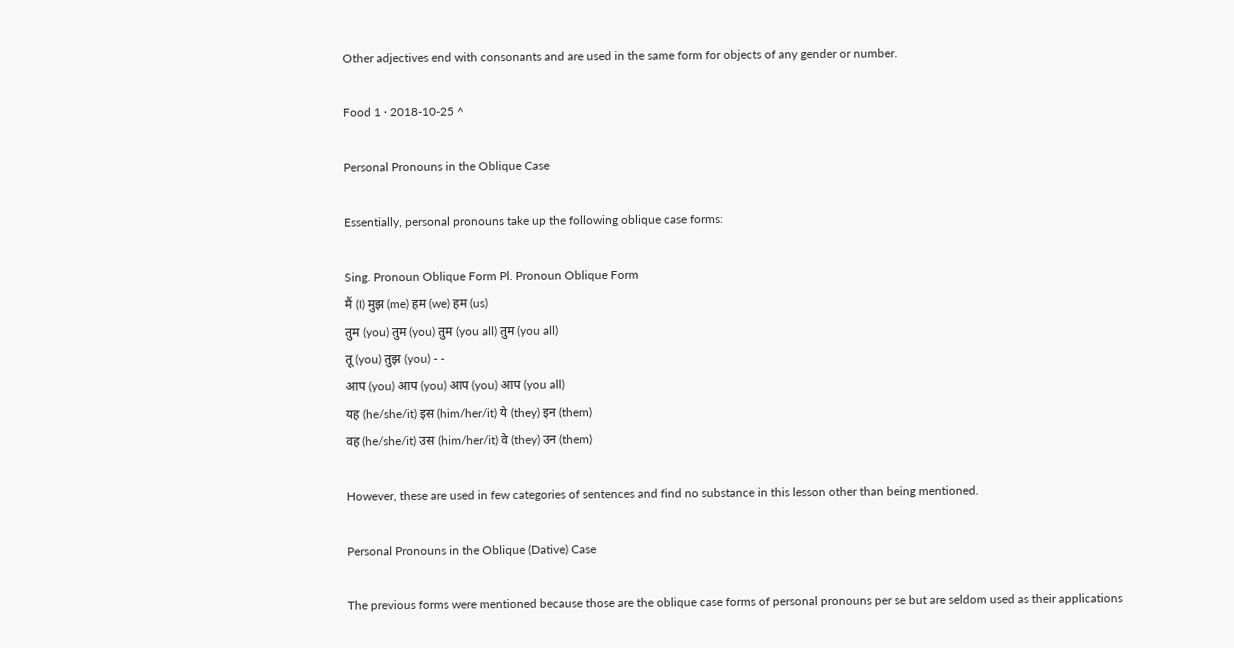Other adjectives end with consonants and are used in the same form for objects of any gender or number.

Food 1 · 2018-10-25 ^

Personal Pronouns in the Oblique Case

Essentially, personal pronouns take up the following oblique case forms:

Sing. Pronoun Oblique Form Pl. Pronoun Oblique Form
मैं (I) मुझ (me) हम (we) हम (us)
तुम (you) तुम (you) तुम (you all) तुम (you all)
तू (you) तुझ (you) - -
आप (you) आप (you) आप (you) आप (you all)
यह (he/she/it) इस (him/her/it) ये (they) इन (them)
वह (he/she/it) उस (him/her/it) वे (they) उन (them)

However, these are used in few categories of sentences and find no substance in this lesson other than being mentioned.

Personal Pronouns in the Oblique (Dative) Case

The previous forms were mentioned because those are the oblique case forms of personal pronouns per se but are seldom used as their applications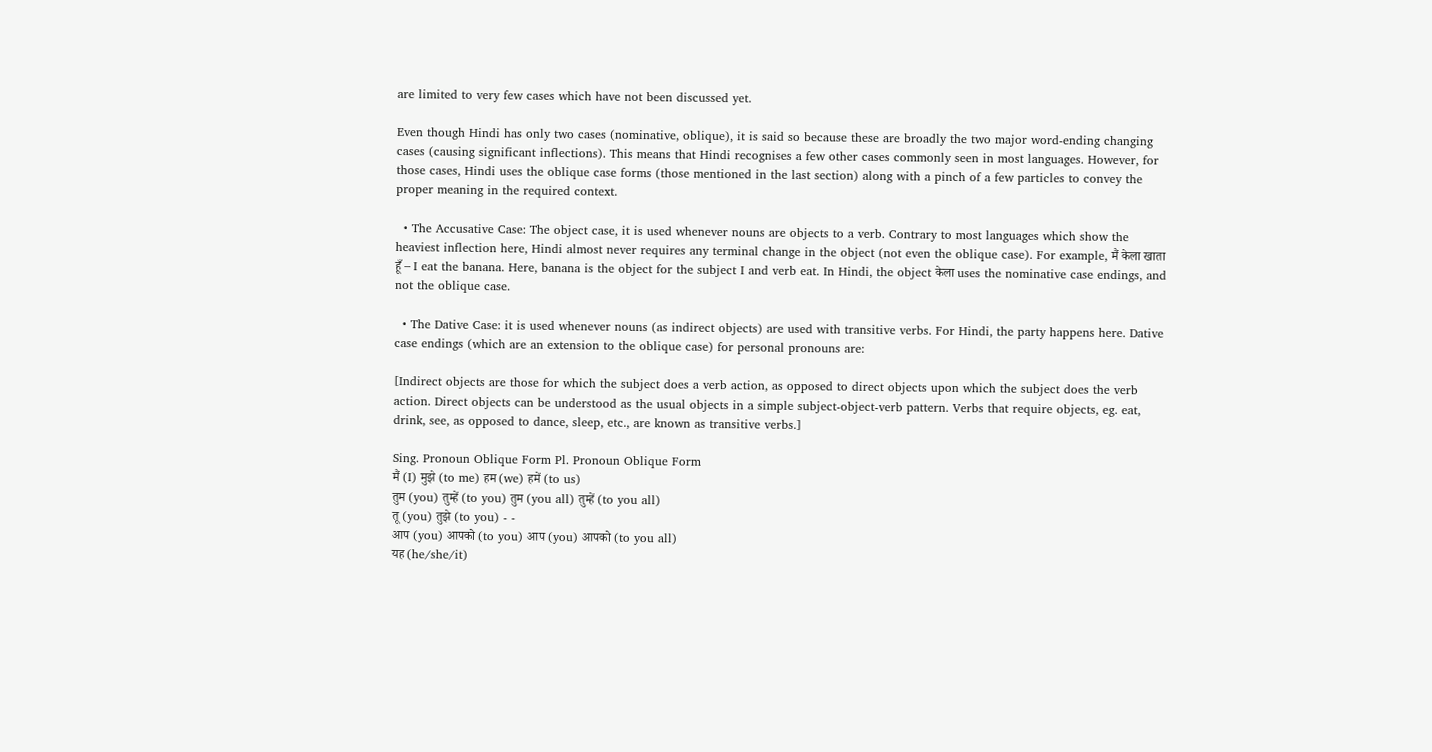are limited to very few cases which have not been discussed yet.

Even though Hindi has only two cases (nominative, oblique), it is said so because these are broadly the two major word-ending changing cases (causing significant inflections). This means that Hindi recognises a few other cases commonly seen in most languages. However, for those cases, Hindi uses the oblique case forms (those mentioned in the last section) along with a pinch of a few particles to convey the proper meaning in the required context.

  • The Accusative Case: The object case, it is used whenever nouns are objects to a verb. Contrary to most languages which show the heaviest inflection here, Hindi almost never requires any terminal change in the object (not even the oblique case). For example, मैं केला खाता हूँ – I eat the banana. Here, banana is the object for the subject I and verb eat. In Hindi, the object केला uses the nominative case endings, and not the oblique case.

  • The Dative Case: it is used whenever nouns (as indirect objects) are used with transitive verbs. For Hindi, the party happens here. Dative case endings (which are an extension to the oblique case) for personal pronouns are:

[Indirect objects are those for which the subject does a verb action, as opposed to direct objects upon which the subject does the verb action. Direct objects can be understood as the usual objects in a simple subject-object-verb pattern. Verbs that require objects, eg. eat, drink, see, as opposed to dance, sleep, etc., are known as transitive verbs.]

Sing. Pronoun Oblique Form Pl. Pronoun Oblique Form
मैं (I) मुझे (to me) हम (we) हमें (to us)
तुम (you) तुम्हें (to you) तुम (you all) तुम्हें (to you all)
तू (you) तुझे (to you) - -
आप (you) आपको (to you) आप (you) आपको (to you all)
यह (he/she/it)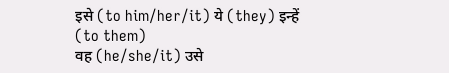इसे (to him/her/it) ये (they) इन्हें (to them)
वह (he/she/it) उसे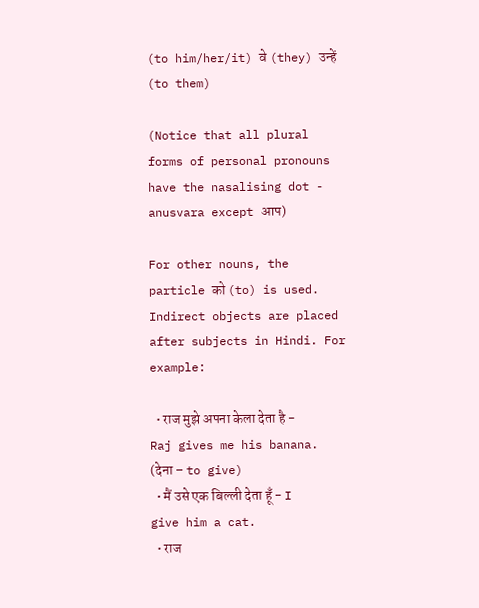(to him/her/it) वे (they) उन्हें (to them)

(Notice that all plural forms of personal pronouns have the nasalising dot - anusvara except आप)

For other nouns, the particle को (to) is used. Indirect objects are placed after subjects in Hindi. For example:

  • राज मुझे अपना केला देता है - Raj gives me his banana. (देना – to give)
  • मैं उसे एक बिल्ली देता हूँ - I give him a cat.
  • राज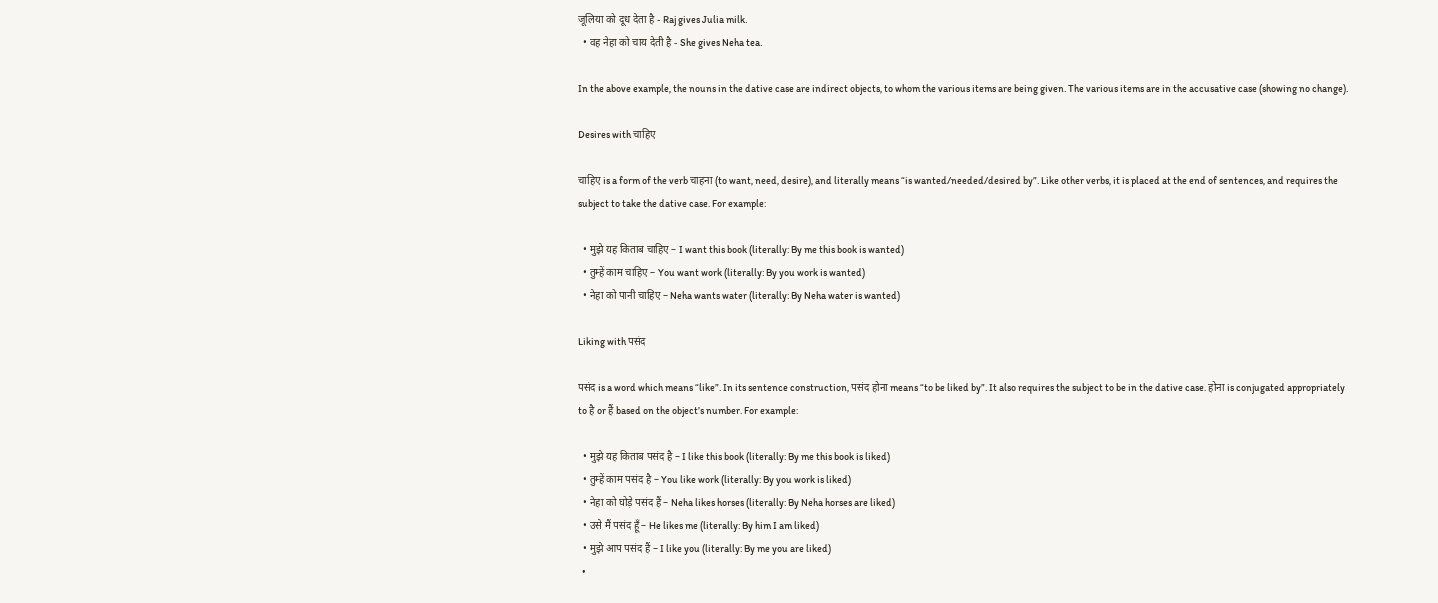जूलिया को दूध देता है - Raj gives Julia milk.
  • वह नेहा को चाय देती है - She gives Neha tea.

In the above example, the nouns in the dative case are indirect objects, to whom the various items are being given. The various items are in the accusative case (showing no change).

Desires with चाहिए

चाहिए is a form of the verb चाहना (to want, need, desire), and literally means “is wanted/needed/desired by”. Like other verbs, it is placed at the end of sentences, and requires the subject to take the dative case. For example:

  • मुझे यह किताब चाहिए – I want this book (literally: By me this book is wanted)
  • तुम्हें काम चाहिए – You want work (literally: By you work is wanted)
  • नेहा को पानी चाहिए – Neha wants water (literally: By Neha water is wanted)

Liking with पसंद

पसंद is a word which means “like”. In its sentence construction, पसंद होना means “to be liked by”. It also requires the subject to be in the dative case. होना is conjugated appropriately to है or हैं based on the object’s number. For example:

  • मुझे यह किताब पसंद है – I like this book (literally: By me this book is liked)
  • तुम्हें काम पसंद है – You like work (literally: By you work is liked)
  • नेहा को घोड़े पसंद हैं – Neha likes horses (literally: By Neha horses are liked)
  • उसे मैं पसंद हूँ – He likes me (literally: By him I am liked)
  • मुझे आप पसंद हैं – I like you (literally: By me you are liked)
  •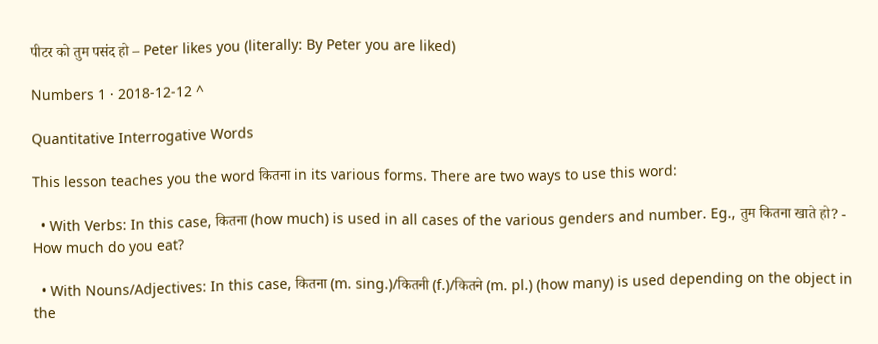पीटर को तुम पसंद हो – Peter likes you (literally: By Peter you are liked)

Numbers 1 · 2018-12-12 ^

Quantitative Interrogative Words

This lesson teaches you the word कितना in its various forms. There are two ways to use this word:

  • With Verbs: In this case, कितना (how much) is used in all cases of the various genders and number. Eg., तुम कितना खाते हो? - How much do you eat?

  • With Nouns/Adjectives: In this case, कितना (m. sing.)/कितनी (f.)/कितने (m. pl.) (how many) is used depending on the object in the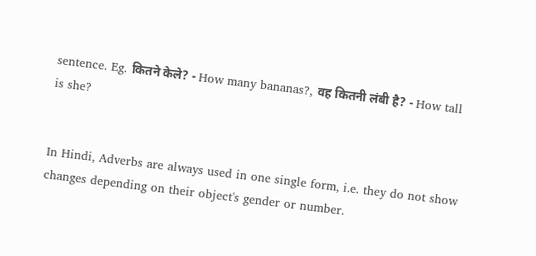sentence. Eg. कितने केले? - How many bananas?, वह कितनी लंबी है? - How tall is she?


In Hindi, Adverbs are always used in one single form, i.e. they do not show changes depending on their object's gender or number.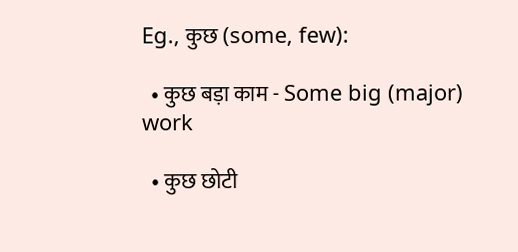Eg., कुछ (some, few):

  • कुछ बड़ा काम - Some big (major) work

  • कुछ छोटी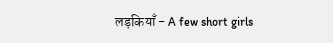लड़कियाँ - A few short girls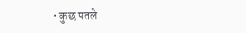• कुछ पतले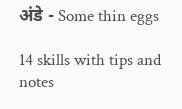अंडे - Some thin eggs

14 skills with tips and notes